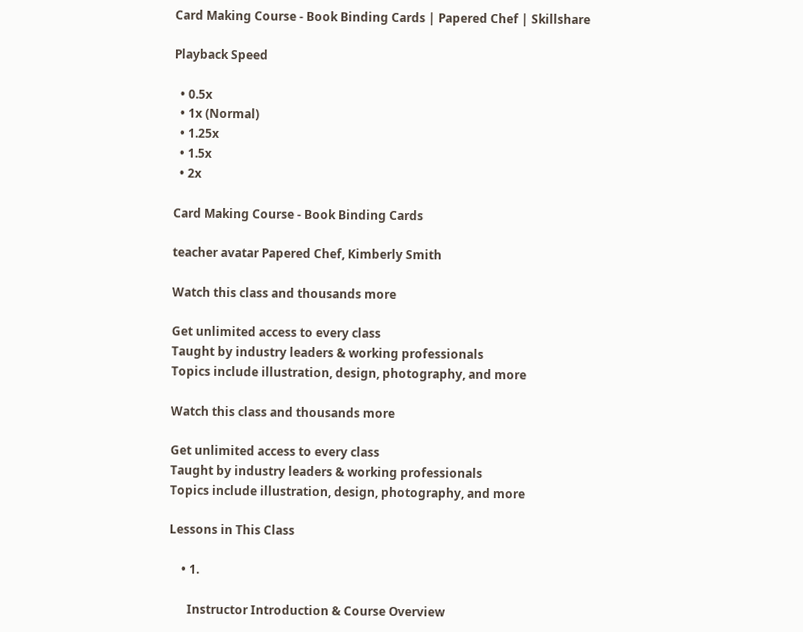Card Making Course - Book Binding Cards | Papered Chef | Skillshare

Playback Speed

  • 0.5x
  • 1x (Normal)
  • 1.25x
  • 1.5x
  • 2x

Card Making Course - Book Binding Cards

teacher avatar Papered Chef, Kimberly Smith

Watch this class and thousands more

Get unlimited access to every class
Taught by industry leaders & working professionals
Topics include illustration, design, photography, and more

Watch this class and thousands more

Get unlimited access to every class
Taught by industry leaders & working professionals
Topics include illustration, design, photography, and more

Lessons in This Class

    • 1.

      Instructor Introduction & Course Overview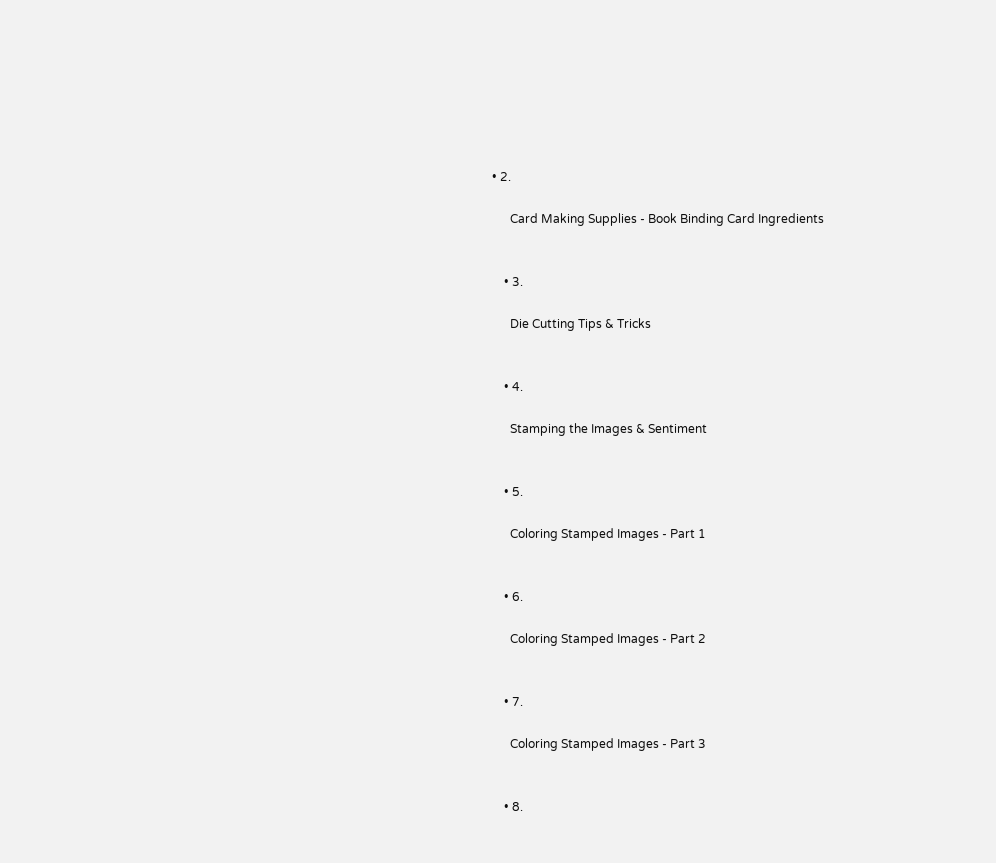• 2.

      Card Making Supplies - Book Binding Card Ingredients


    • 3.

      Die Cutting Tips & Tricks


    • 4.

      Stamping the Images & Sentiment


    • 5.

      Coloring Stamped Images - Part 1


    • 6.

      Coloring Stamped Images - Part 2


    • 7.

      Coloring Stamped Images - Part 3


    • 8.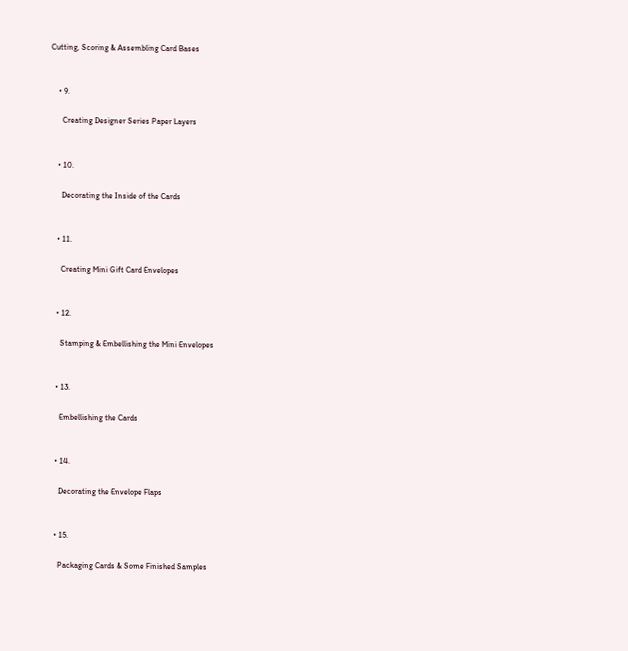Cutting, Scoring & Assembling Card Bases


    • 9.

      Creating Designer Series Paper Layers


    • 10.

      Decorating the Inside of the Cards


    • 11.

      Creating Mini Gift Card Envelopes


    • 12.

      Stamping & Embellishing the Mini Envelopes


    • 13.

      Embellishing the Cards


    • 14.

      Decorating the Envelope Flaps


    • 15.

      Packaging Cards & Some Finished Samples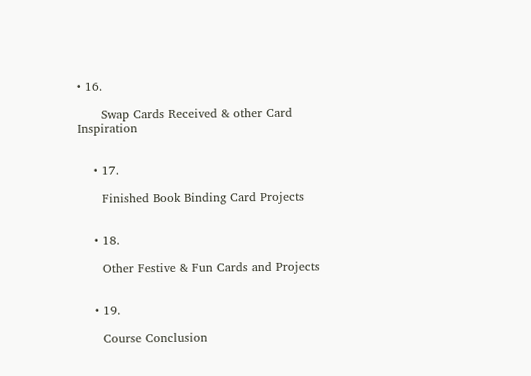• 16.

      Swap Cards Received & other Card Inspiration


    • 17.

      Finished Book Binding Card Projects


    • 18.

      Other Festive & Fun Cards and Projects


    • 19.

      Course Conclusion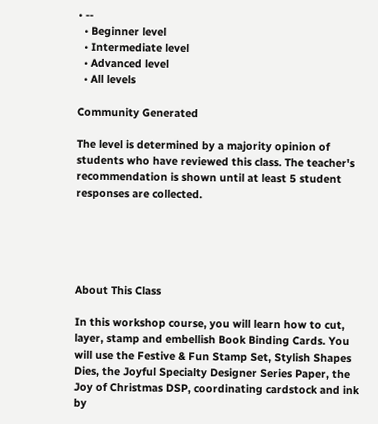• --
  • Beginner level
  • Intermediate level
  • Advanced level
  • All levels

Community Generated

The level is determined by a majority opinion of students who have reviewed this class. The teacher's recommendation is shown until at least 5 student responses are collected.





About This Class

In this workshop course, you will learn how to cut, layer, stamp and embellish Book Binding Cards. You will use the Festive & Fun Stamp Set, Stylish Shapes Dies, the Joyful Specialty Designer Series Paper, the Joy of Christmas DSP, coordinating cardstock and ink by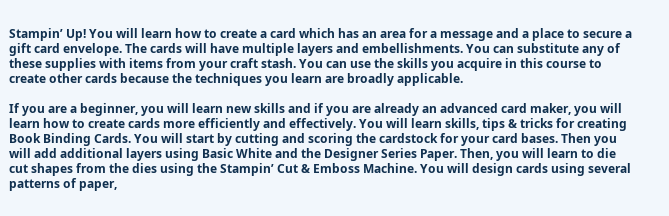Stampin’ Up! You will learn how to create a card which has an area for a message and a place to secure a gift card envelope. The cards will have multiple layers and embellishments. You can substitute any of these supplies with items from your craft stash. You can use the skills you acquire in this course to create other cards because the techniques you learn are broadly applicable.

If you are a beginner, you will learn new skills and if you are already an advanced card maker, you will learn how to create cards more efficiently and effectively. You will learn skills, tips & tricks for creating Book Binding Cards. You will start by cutting and scoring the cardstock for your card bases. Then you will add additional layers using Basic White and the Designer Series Paper. Then, you will learn to die cut shapes from the dies using the Stampin’ Cut & Emboss Machine. You will design cards using several patterns of paper,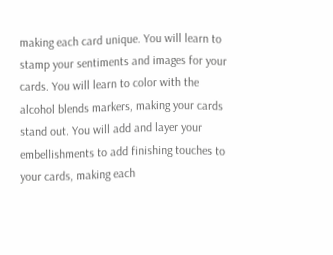making each card unique. You will learn to stamp your sentiments and images for your cards. You will learn to color with the alcohol blends markers, making your cards stand out. You will add and layer your embellishments to add finishing touches to your cards, making each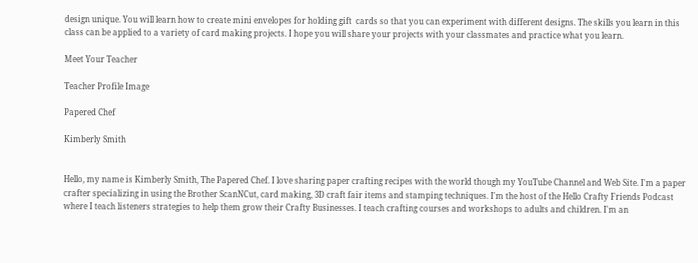design unique. You will learn how to create mini envelopes for holding gift  cards so that you can experiment with different designs. The skills you learn in this class can be applied to a variety of card making projects. I hope you will share your projects with your classmates and practice what you learn.

Meet Your Teacher

Teacher Profile Image

Papered Chef

Kimberly Smith


Hello, my name is Kimberly Smith, The Papered Chef. I love sharing paper crafting recipes with the world though my YouTube Channel and Web Site. I'm a paper crafter specializing in using the Brother ScanNCut, card making, 3D craft fair items and stamping techniques. I'm the host of the Hello Crafty Friends Podcast where I teach listeners strategies to help them grow their Crafty Businesses. I teach crafting courses and workshops to adults and children. I'm an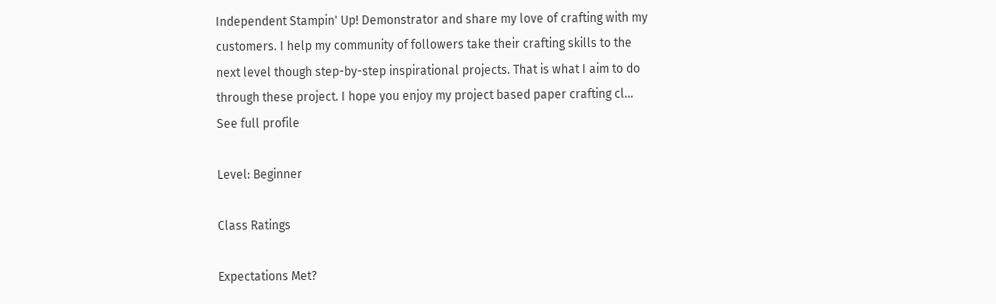Independent Stampin' Up! Demonstrator and share my love of crafting with my customers. I help my community of followers take their crafting skills to the next level though step-by-step inspirational projects. That is what I aim to do through these project. I hope you enjoy my project based paper crafting cl... See full profile

Level: Beginner

Class Ratings

Expectations Met?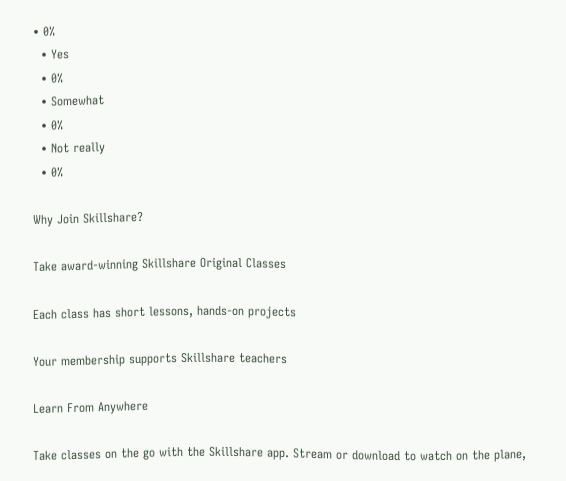• 0%
  • Yes
  • 0%
  • Somewhat
  • 0%
  • Not really
  • 0%

Why Join Skillshare?

Take award-winning Skillshare Original Classes

Each class has short lessons, hands-on projects

Your membership supports Skillshare teachers

Learn From Anywhere

Take classes on the go with the Skillshare app. Stream or download to watch on the plane,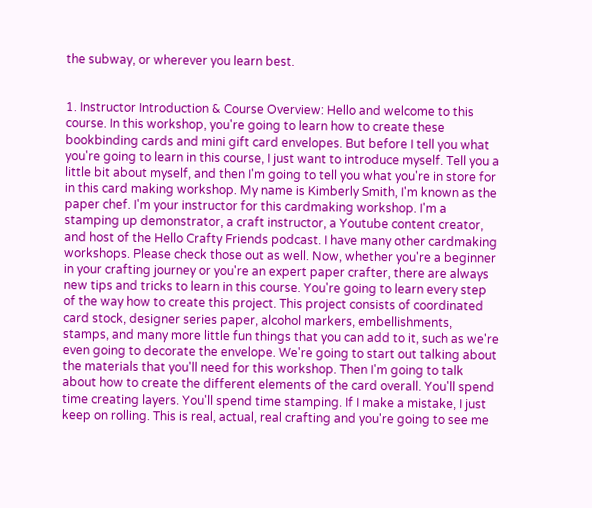the subway, or wherever you learn best.


1. Instructor Introduction & Course Overview: Hello and welcome to this course. In this workshop, you're going to learn how to create these bookbinding cards and mini gift card envelopes. But before I tell you what you're going to learn in this course, I just want to introduce myself. Tell you a little bit about myself, and then I'm going to tell you what you're in store for in this card making workshop. My name is Kimberly Smith, I'm known as the paper chef. I'm your instructor for this cardmaking workshop. I'm a stamping up demonstrator, a craft instructor, a Youtube content creator, and host of the Hello Crafty Friends podcast. I have many other cardmaking workshops. Please check those out as well. Now, whether you're a beginner in your crafting journey or you're an expert paper crafter, there are always new tips and tricks to learn in this course. You're going to learn every step of the way how to create this project. This project consists of coordinated card stock, designer series paper, alcohol markers, embellishments, stamps, and many more little fun things that you can add to it, such as we're even going to decorate the envelope. We're going to start out talking about the materials that you'll need for this workshop. Then I'm going to talk about how to create the different elements of the card overall. You'll spend time creating layers. You'll spend time stamping. If I make a mistake, I just keep on rolling. This is real, actual, real crafting and you're going to see me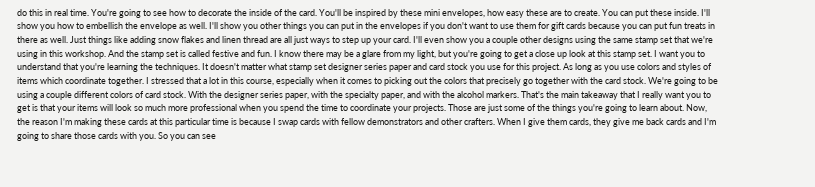do this in real time. You're going to see how to decorate the inside of the card. You'll be inspired by these mini envelopes, how easy these are to create. You can put these inside. I'll show you how to embellish the envelope as well. I'll show you other things you can put in the envelopes if you don't want to use them for gift cards because you can put fun treats in there as well. Just things like adding snow flakes and linen thread are all just ways to step up your card. I'll even show you a couple other designs using the same stamp set that we're using in this workshop. And the stamp set is called festive and fun. I know there may be a glare from my light, but you're going to get a close up look at this stamp set. I want you to understand that you're learning the techniques. It doesn't matter what stamp set designer series paper and card stock you use for this project. As long as you use colors and styles of items which coordinate together. I stressed that a lot in this course, especially when it comes to picking out the colors that precisely go together with the card stock. We're going to be using a couple different colors of card stock. With the designer series paper, with the specialty paper, and with the alcohol markers. That's the main takeaway that I really want you to get is that your items will look so much more professional when you spend the time to coordinate your projects. Those are just some of the things you're going to learn about. Now, the reason I'm making these cards at this particular time is because I swap cards with fellow demonstrators and other crafters. When I give them cards, they give me back cards and I'm going to share those cards with you. So you can see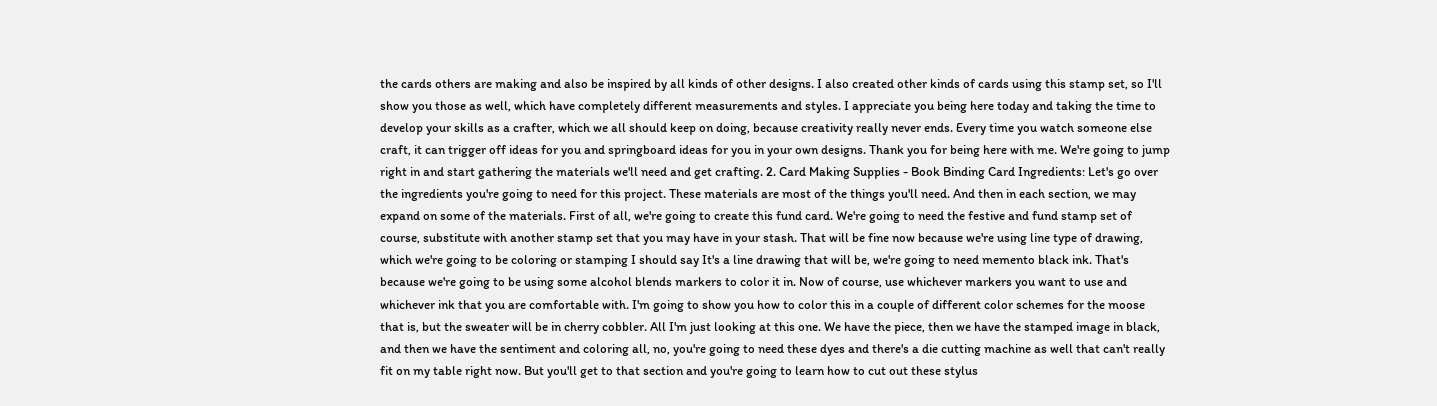the cards others are making and also be inspired by all kinds of other designs. I also created other kinds of cards using this stamp set, so I'll show you those as well, which have completely different measurements and styles. I appreciate you being here today and taking the time to develop your skills as a crafter, which we all should keep on doing, because creativity really never ends. Every time you watch someone else craft, it can trigger off ideas for you and springboard ideas for you in your own designs. Thank you for being here with me. We're going to jump right in and start gathering the materials we'll need and get crafting. 2. Card Making Supplies - Book Binding Card Ingredients: Let's go over the ingredients you're going to need for this project. These materials are most of the things you'll need. And then in each section, we may expand on some of the materials. First of all, we're going to create this fund card. We're going to need the festive and fund stamp set of course, substitute with another stamp set that you may have in your stash. That will be fine now because we're using line type of drawing, which we're going to be coloring or stamping I should say It's a line drawing that will be, we're going to need memento black ink. That's because we're going to be using some alcohol blends markers to color it in. Now of course, use whichever markers you want to use and whichever ink that you are comfortable with. I'm going to show you how to color this in a couple of different color schemes for the moose that is, but the sweater will be in cherry cobbler. All I'm just looking at this one. We have the piece, then we have the stamped image in black, and then we have the sentiment and coloring all, no, you're going to need these dyes and there's a die cutting machine as well that can't really fit on my table right now. But you'll get to that section and you're going to learn how to cut out these stylus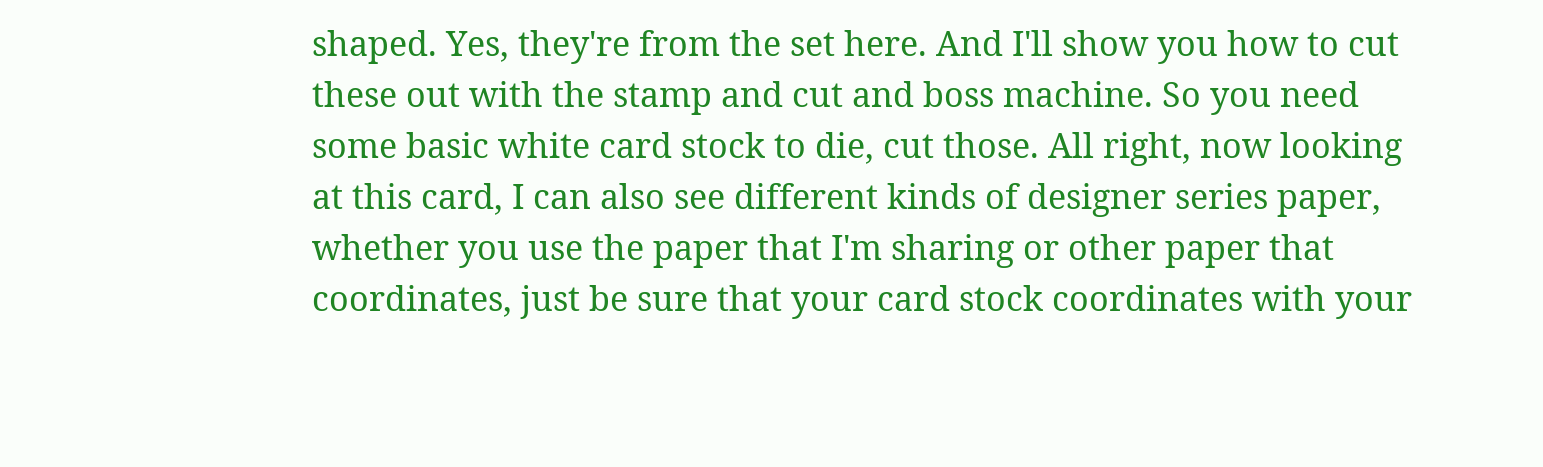shaped. Yes, they're from the set here. And I'll show you how to cut these out with the stamp and cut and boss machine. So you need some basic white card stock to die, cut those. All right, now looking at this card, I can also see different kinds of designer series paper, whether you use the paper that I'm sharing or other paper that coordinates, just be sure that your card stock coordinates with your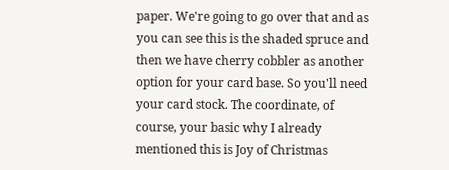paper. We're going to go over that and as you can see this is the shaded spruce and then we have cherry cobbler as another option for your card base. So you'll need your card stock. The coordinate, of course, your basic why I already mentioned this is Joy of Christmas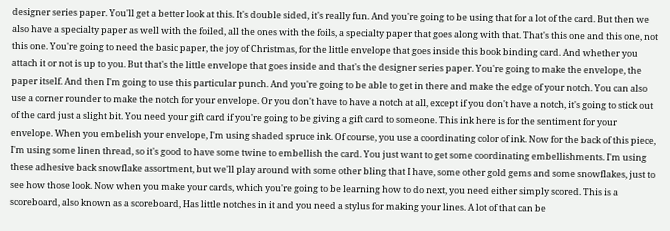designer series paper. You'll get a better look at this. It's double sided, it's really fun. And you're going to be using that for a lot of the card. But then we also have a specialty paper as well with the foiled, all the ones with the foils, a specialty paper that goes along with that. That's this one and this one, not this one. You're going to need the basic paper, the joy of Christmas, for the little envelope that goes inside this book binding card. And whether you attach it or not is up to you. But that's the little envelope that goes inside and that's the designer series paper. You're going to make the envelope, the paper itself. And then I'm going to use this particular punch. And you're going to be able to get in there and make the edge of your notch. You can also use a corner rounder to make the notch for your envelope. Or you don't have to have a notch at all, except if you don't have a notch, it's going to stick out of the card just a slight bit. You need your gift card if you're going to be giving a gift card to someone. This ink here is for the sentiment for your envelope. When you embelish your envelope, I'm using shaded spruce ink. Of course, you use a coordinating color of ink. Now for the back of this piece, I'm using some linen thread, so it's good to have some twine to embellish the card. You just want to get some coordinating embellishments. I'm using these adhesive back snowflake assortment, but we'll play around with some other bling that I have, some other gold gems and some snowflakes, just to see how those look. Now when you make your cards, which you're going to be learning how to do next, you need either simply scored. This is a scoreboard, also known as a scoreboard, Has little notches in it and you need a stylus for making your lines. A lot of that can be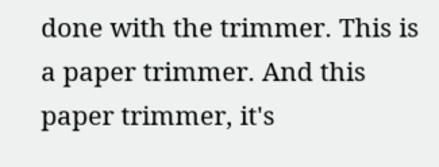done with the trimmer. This is a paper trimmer. And this paper trimmer, it's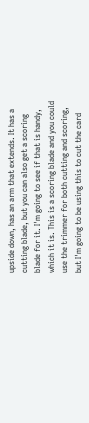upside down, has an arm that extends. It has a cutting blade, but you can also get a scoring blade for it. I'm going to see if that is handy, which it is. This is a scoring blade and you could use the trimmer for both cutting and scoring, but I'm going to be using this to cut the card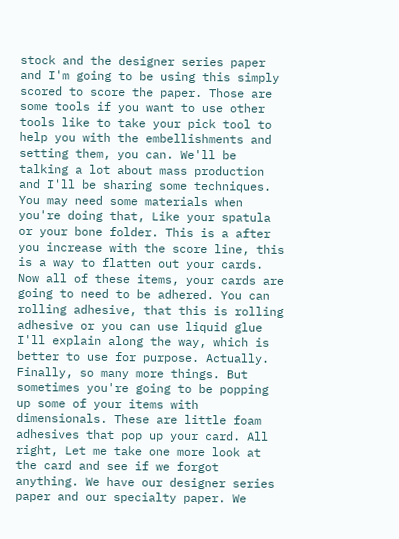stock and the designer series paper and I'm going to be using this simply scored to score the paper. Those are some tools if you want to use other tools like to take your pick tool to help you with the embellishments and setting them, you can. We'll be talking a lot about mass production and I'll be sharing some techniques. You may need some materials when you're doing that, Like your spatula or your bone folder. This is a after you increase with the score line, this is a way to flatten out your cards. Now all of these items, your cards are going to need to be adhered. You can rolling adhesive, that this is rolling adhesive or you can use liquid glue I'll explain along the way, which is better to use for purpose. Actually. Finally, so many more things. But sometimes you're going to be popping up some of your items with dimensionals. These are little foam adhesives that pop up your card. All right, Let me take one more look at the card and see if we forgot anything. We have our designer series paper and our specialty paper. We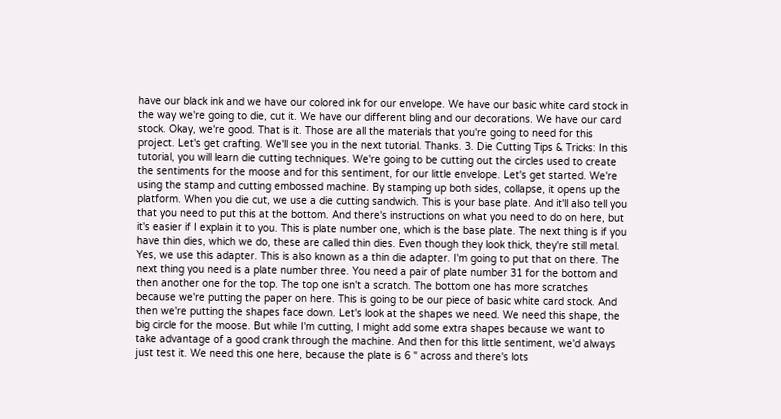have our black ink and we have our colored ink for our envelope. We have our basic white card stock in the way we're going to die, cut it. We have our different bling and our decorations. We have our card stock. Okay, we're good. That is it. Those are all the materials that you're going to need for this project. Let's get crafting. We'll see you in the next tutorial. Thanks. 3. Die Cutting Tips & Tricks: In this tutorial, you will learn die cutting techniques. We're going to be cutting out the circles used to create the sentiments for the moose and for this sentiment, for our little envelope. Let's get started. We're using the stamp and cutting embossed machine. By stamping up both sides, collapse, it opens up the platform. When you die cut, we use a die cutting sandwich. This is your base plate. And it'll also tell you that you need to put this at the bottom. And there's instructions on what you need to do on here, but it's easier if I explain it to you. This is plate number one, which is the base plate. The next thing is if you have thin dies, which we do, these are called thin dies. Even though they look thick, they're still metal. Yes, we use this adapter. This is also known as a thin die adapter. I'm going to put that on there. The next thing you need is a plate number three. You need a pair of plate number 31 for the bottom and then another one for the top. The top one isn't a scratch. The bottom one has more scratches because we're putting the paper on here. This is going to be our piece of basic white card stock. And then we're putting the shapes face down. Let's look at the shapes we need. We need this shape, the big circle for the moose. But while I'm cutting, I might add some extra shapes because we want to take advantage of a good crank through the machine. And then for this little sentiment, we'd always just test it. We need this one here, because the plate is 6 " across and there's lots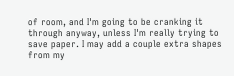of room, and I'm going to be cranking it through anyway, unless I'm really trying to save paper. I may add a couple extra shapes from my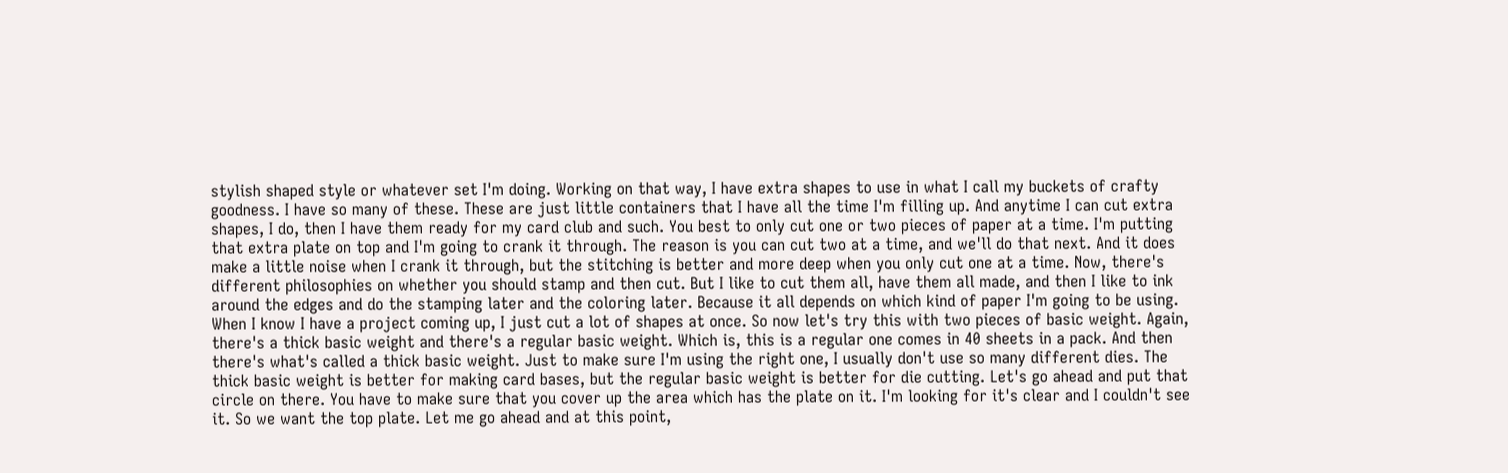stylish shaped style or whatever set I'm doing. Working on that way, I have extra shapes to use in what I call my buckets of crafty goodness. I have so many of these. These are just little containers that I have all the time I'm filling up. And anytime I can cut extra shapes, I do, then I have them ready for my card club and such. You best to only cut one or two pieces of paper at a time. I'm putting that extra plate on top and I'm going to crank it through. The reason is you can cut two at a time, and we'll do that next. And it does make a little noise when I crank it through, but the stitching is better and more deep when you only cut one at a time. Now, there's different philosophies on whether you should stamp and then cut. But I like to cut them all, have them all made, and then I like to ink around the edges and do the stamping later and the coloring later. Because it all depends on which kind of paper I'm going to be using. When I know I have a project coming up, I just cut a lot of shapes at once. So now let's try this with two pieces of basic weight. Again, there's a thick basic weight and there's a regular basic weight. Which is, this is a regular one comes in 40 sheets in a pack. And then there's what's called a thick basic weight. Just to make sure I'm using the right one, I usually don't use so many different dies. The thick basic weight is better for making card bases, but the regular basic weight is better for die cutting. Let's go ahead and put that circle on there. You have to make sure that you cover up the area which has the plate on it. I'm looking for it's clear and I couldn't see it. So we want the top plate. Let me go ahead and at this point,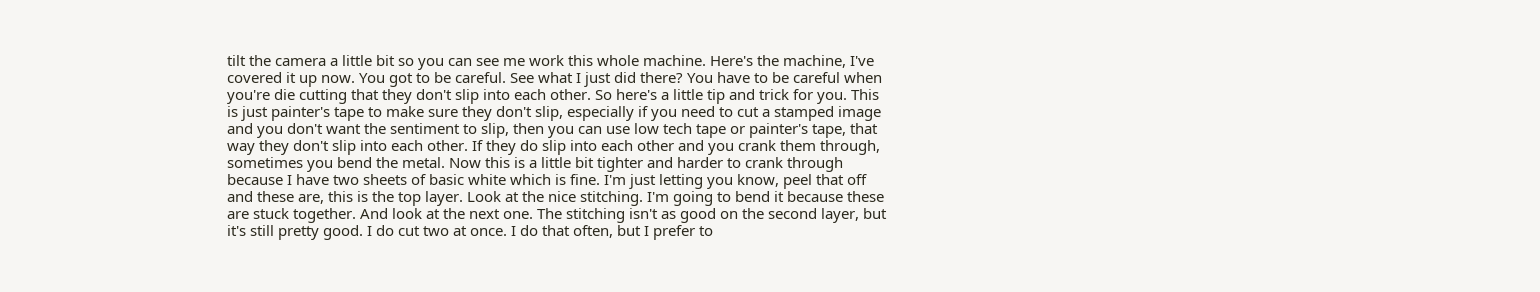tilt the camera a little bit so you can see me work this whole machine. Here's the machine, I've covered it up now. You got to be careful. See what I just did there? You have to be careful when you're die cutting that they don't slip into each other. So here's a little tip and trick for you. This is just painter's tape to make sure they don't slip, especially if you need to cut a stamped image and you don't want the sentiment to slip, then you can use low tech tape or painter's tape, that way they don't slip into each other. If they do slip into each other and you crank them through, sometimes you bend the metal. Now this is a little bit tighter and harder to crank through because I have two sheets of basic white which is fine. I'm just letting you know, peel that off and these are, this is the top layer. Look at the nice stitching. I'm going to bend it because these are stuck together. And look at the next one. The stitching isn't as good on the second layer, but it's still pretty good. I do cut two at once. I do that often, but I prefer to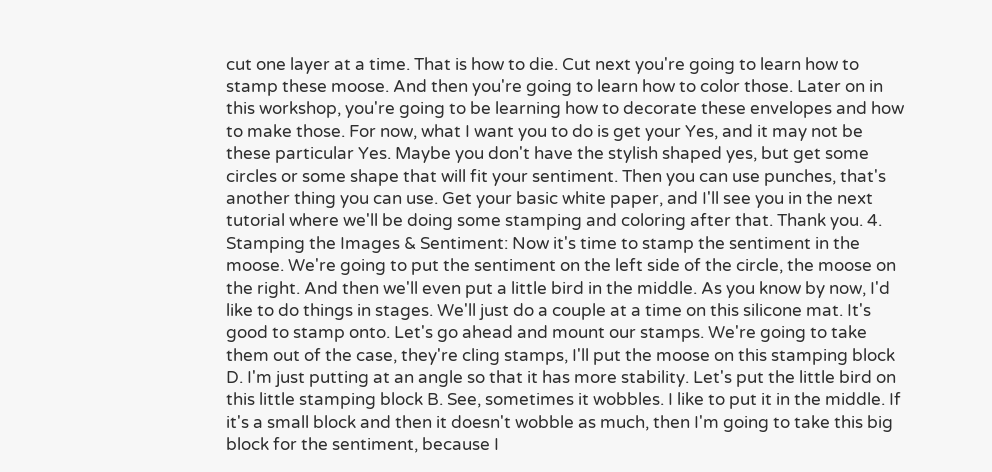cut one layer at a time. That is how to die. Cut next you're going to learn how to stamp these moose. And then you're going to learn how to color those. Later on in this workshop, you're going to be learning how to decorate these envelopes and how to make those. For now, what I want you to do is get your Yes, and it may not be these particular Yes. Maybe you don't have the stylish shaped yes, but get some circles or some shape that will fit your sentiment. Then you can use punches, that's another thing you can use. Get your basic white paper, and I'll see you in the next tutorial where we'll be doing some stamping and coloring after that. Thank you. 4. Stamping the Images & Sentiment: Now it's time to stamp the sentiment in the moose. We're going to put the sentiment on the left side of the circle, the moose on the right. And then we'll even put a little bird in the middle. As you know by now, I'd like to do things in stages. We'll just do a couple at a time on this silicone mat. It's good to stamp onto. Let's go ahead and mount our stamps. We're going to take them out of the case, they're cling stamps, I'll put the moose on this stamping block D. I'm just putting at an angle so that it has more stability. Let's put the little bird on this little stamping block B. See, sometimes it wobbles. I like to put it in the middle. If it's a small block and then it doesn't wobble as much, then I'm going to take this big block for the sentiment, because I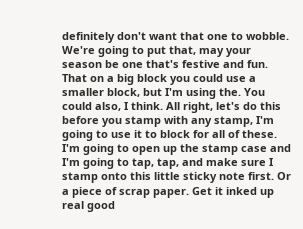definitely don't want that one to wobble. We're going to put that, may your season be one that's festive and fun. That on a big block you could use a smaller block, but I'm using the. You could also, I think. All right, let's do this before you stamp with any stamp, I'm going to use it to block for all of these. I'm going to open up the stamp case and I'm going to tap, tap, and make sure I stamp onto this little sticky note first. Or a piece of scrap paper. Get it inked up real good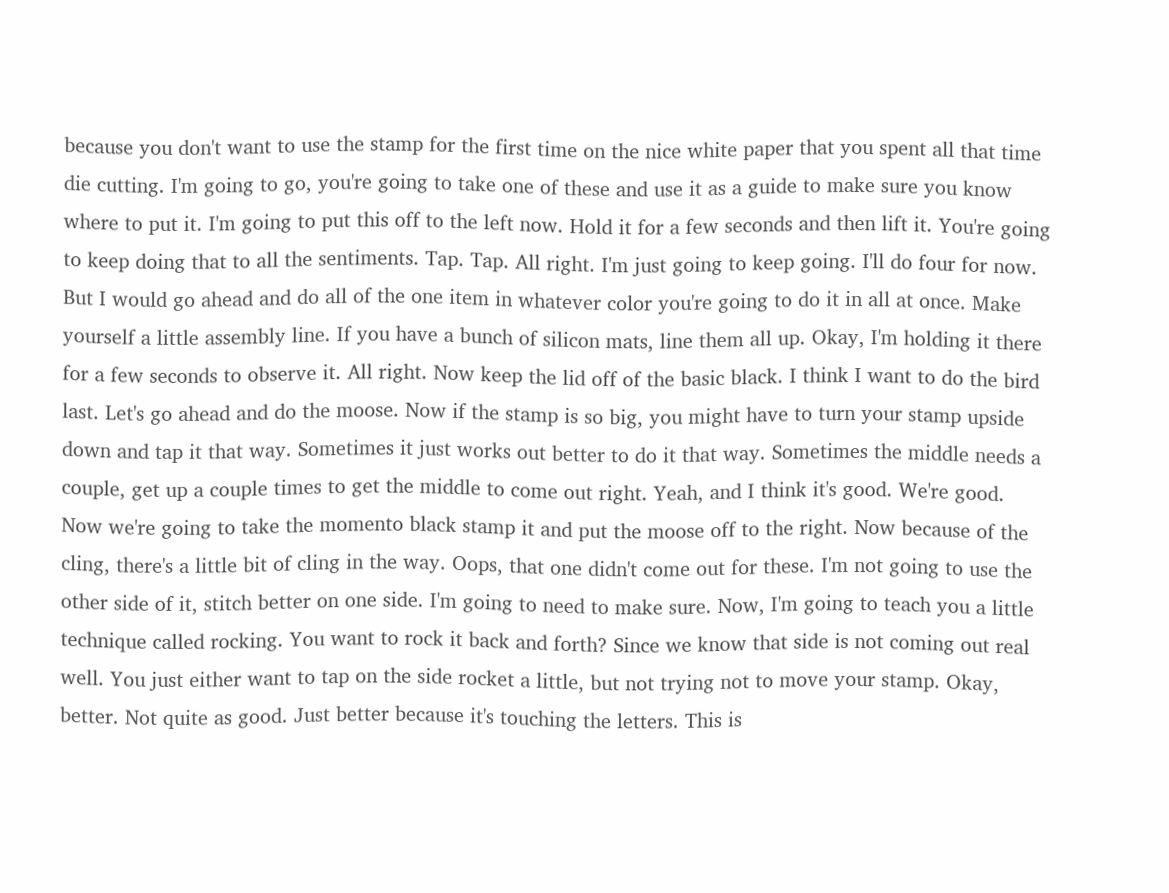because you don't want to use the stamp for the first time on the nice white paper that you spent all that time die cutting. I'm going to go, you're going to take one of these and use it as a guide to make sure you know where to put it. I'm going to put this off to the left now. Hold it for a few seconds and then lift it. You're going to keep doing that to all the sentiments. Tap. Tap. All right. I'm just going to keep going. I'll do four for now. But I would go ahead and do all of the one item in whatever color you're going to do it in all at once. Make yourself a little assembly line. If you have a bunch of silicon mats, line them all up. Okay, I'm holding it there for a few seconds to observe it. All right. Now keep the lid off of the basic black. I think I want to do the bird last. Let's go ahead and do the moose. Now if the stamp is so big, you might have to turn your stamp upside down and tap it that way. Sometimes it just works out better to do it that way. Sometimes the middle needs a couple, get up a couple times to get the middle to come out right. Yeah, and I think it's good. We're good. Now we're going to take the momento black stamp it and put the moose off to the right. Now because of the cling, there's a little bit of cling in the way. Oops, that one didn't come out for these. I'm not going to use the other side of it, stitch better on one side. I'm going to need to make sure. Now, I'm going to teach you a little technique called rocking. You want to rock it back and forth? Since we know that side is not coming out real well. You just either want to tap on the side rocket a little, but not trying not to move your stamp. Okay, better. Not quite as good. Just better because it's touching the letters. This is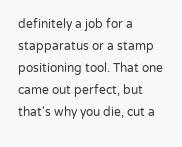definitely a job for a stapparatus or a stamp positioning tool. That one came out perfect, but that's why you die, cut a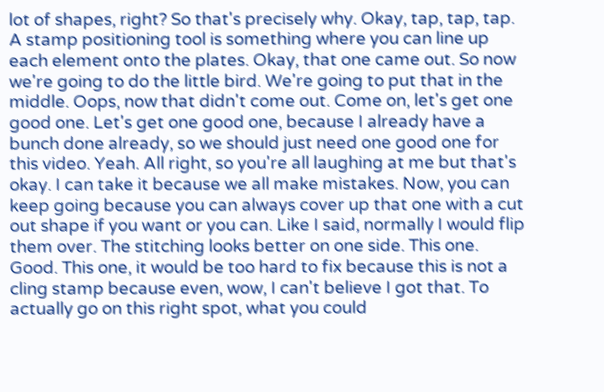lot of shapes, right? So that's precisely why. Okay, tap, tap, tap. A stamp positioning tool is something where you can line up each element onto the plates. Okay, that one came out. So now we're going to do the little bird. We're going to put that in the middle. Oops, now that didn't come out. Come on, let's get one good one. Let's get one good one, because I already have a bunch done already, so we should just need one good one for this video. Yeah. All right, so you're all laughing at me but that's okay. I can take it because we all make mistakes. Now, you can keep going because you can always cover up that one with a cut out shape if you want or you can. Like I said, normally I would flip them over. The stitching looks better on one side. This one. Good. This one, it would be too hard to fix because this is not a cling stamp because even, wow, I can't believe I got that. To actually go on this right spot, what you could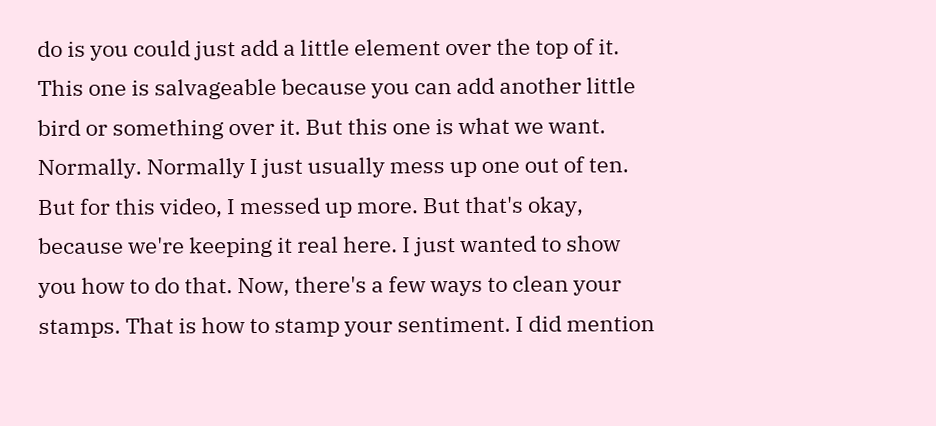do is you could just add a little element over the top of it. This one is salvageable because you can add another little bird or something over it. But this one is what we want. Normally. Normally I just usually mess up one out of ten. But for this video, I messed up more. But that's okay, because we're keeping it real here. I just wanted to show you how to do that. Now, there's a few ways to clean your stamps. That is how to stamp your sentiment. I did mention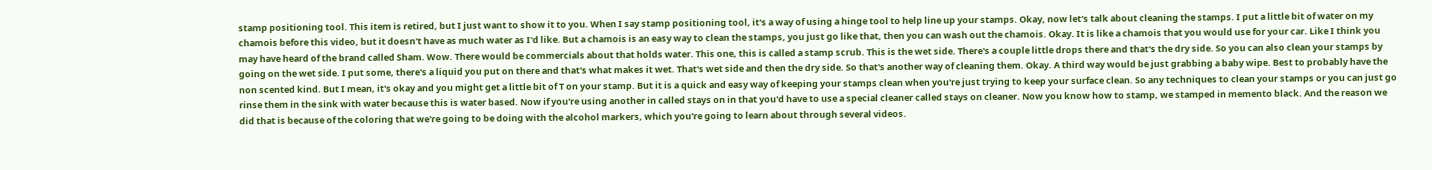stamp positioning tool. This item is retired, but I just want to show it to you. When I say stamp positioning tool, it's a way of using a hinge tool to help line up your stamps. Okay, now let's talk about cleaning the stamps. I put a little bit of water on my chamois before this video, but it doesn't have as much water as I'd like. But a chamois is an easy way to clean the stamps, you just go like that, then you can wash out the chamois. Okay. It is like a chamois that you would use for your car. Like I think you may have heard of the brand called Sham. Wow. There would be commercials about that holds water. This one, this is called a stamp scrub. This is the wet side. There's a couple little drops there and that's the dry side. So you can also clean your stamps by going on the wet side. I put some, there's a liquid you put on there and that's what makes it wet. That's wet side and then the dry side. So that's another way of cleaning them. Okay. A third way would be just grabbing a baby wipe. Best to probably have the non scented kind. But I mean, it's okay and you might get a little bit of T on your stamp. But it is a quick and easy way of keeping your stamps clean when you're just trying to keep your surface clean. So any techniques to clean your stamps or you can just go rinse them in the sink with water because this is water based. Now if you're using another in called stays on in that you'd have to use a special cleaner called stays on cleaner. Now you know how to stamp, we stamped in memento black. And the reason we did that is because of the coloring that we're going to be doing with the alcohol markers, which you're going to learn about through several videos.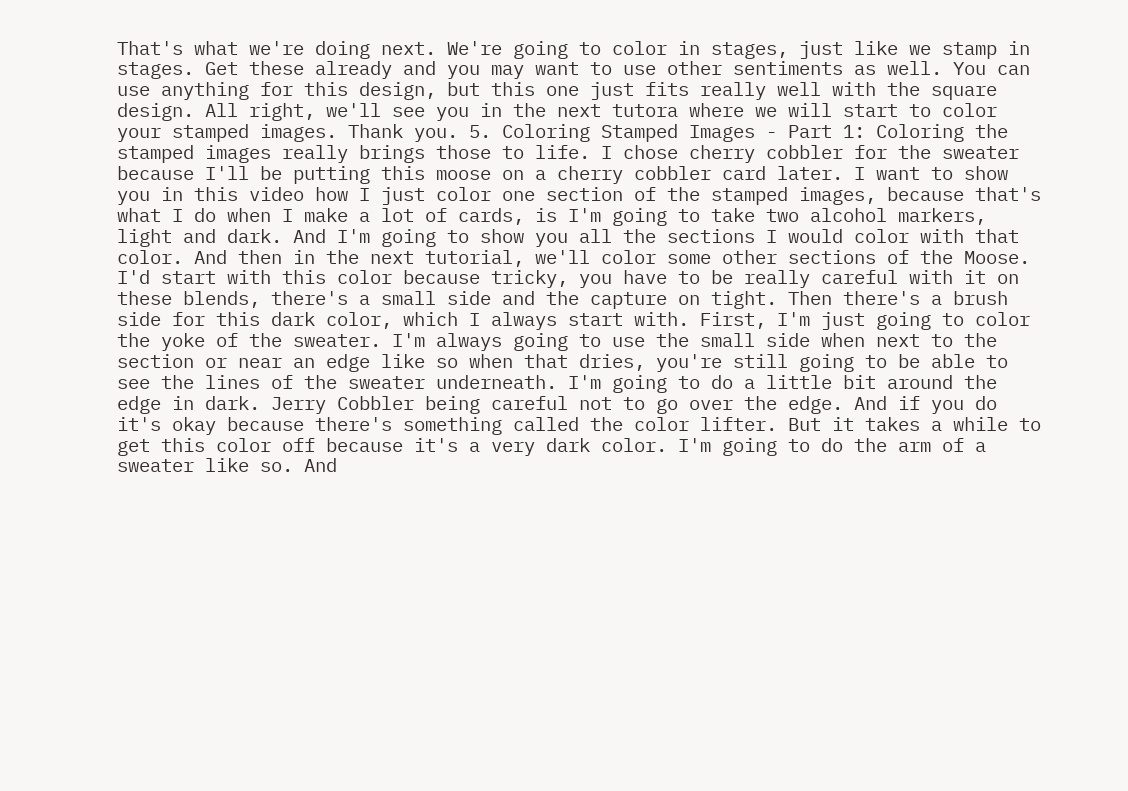That's what we're doing next. We're going to color in stages, just like we stamp in stages. Get these already and you may want to use other sentiments as well. You can use anything for this design, but this one just fits really well with the square design. All right, we'll see you in the next tutora where we will start to color your stamped images. Thank you. 5. Coloring Stamped Images - Part 1: Coloring the stamped images really brings those to life. I chose cherry cobbler for the sweater because I'll be putting this moose on a cherry cobbler card later. I want to show you in this video how I just color one section of the stamped images, because that's what I do when I make a lot of cards, is I'm going to take two alcohol markers, light and dark. And I'm going to show you all the sections I would color with that color. And then in the next tutorial, we'll color some other sections of the Moose. I'd start with this color because tricky, you have to be really careful with it on these blends, there's a small side and the capture on tight. Then there's a brush side for this dark color, which I always start with. First, I'm just going to color the yoke of the sweater. I'm always going to use the small side when next to the section or near an edge like so when that dries, you're still going to be able to see the lines of the sweater underneath. I'm going to do a little bit around the edge in dark. Jerry Cobbler being careful not to go over the edge. And if you do it's okay because there's something called the color lifter. But it takes a while to get this color off because it's a very dark color. I'm going to do the arm of a sweater like so. And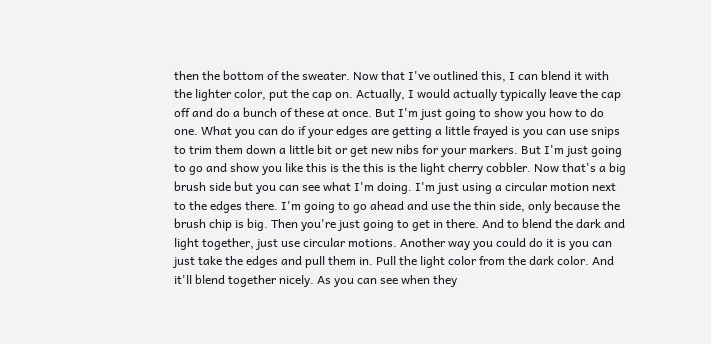then the bottom of the sweater. Now that I've outlined this, I can blend it with the lighter color, put the cap on. Actually, I would actually typically leave the cap off and do a bunch of these at once. But I'm just going to show you how to do one. What you can do if your edges are getting a little frayed is you can use snips to trim them down a little bit or get new nibs for your markers. But I'm just going to go and show you like this is the this is the light cherry cobbler. Now that's a big brush side but you can see what I'm doing. I'm just using a circular motion next to the edges there. I'm going to go ahead and use the thin side, only because the brush chip is big. Then you're just going to get in there. And to blend the dark and light together, just use circular motions. Another way you could do it is you can just take the edges and pull them in. Pull the light color from the dark color. And it'll blend together nicely. As you can see when they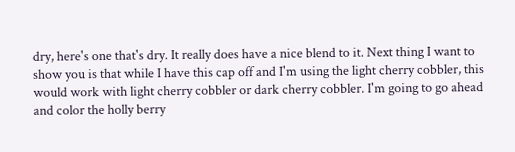dry, here's one that's dry. It really does have a nice blend to it. Next thing I want to show you is that while I have this cap off and I'm using the light cherry cobbler, this would work with light cherry cobbler or dark cherry cobbler. I'm going to go ahead and color the holly berry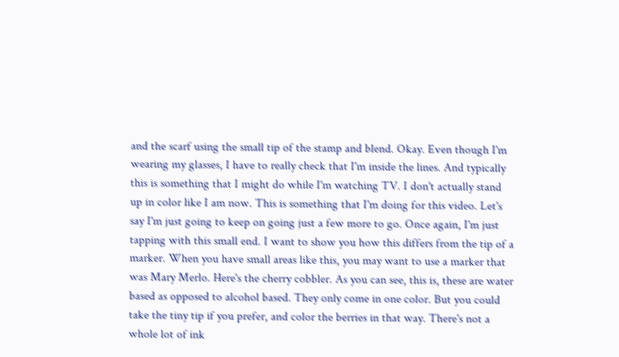and the scarf using the small tip of the stamp and blend. Okay. Even though I'm wearing my glasses, I have to really check that I'm inside the lines. And typically this is something that I might do while I'm watching TV. I don't actually stand up in color like I am now. This is something that I'm doing for this video. Let's say I'm just going to keep on going just a few more to go. Once again, I'm just tapping with this small end. I want to show you how this differs from the tip of a marker. When you have small areas like this, you may want to use a marker that was Mary Merlo. Here's the cherry cobbler. As you can see, this is, these are water based as opposed to alcohol based. They only come in one color. But you could take the tiny tip if you prefer, and color the berries in that way. There's not a whole lot of ink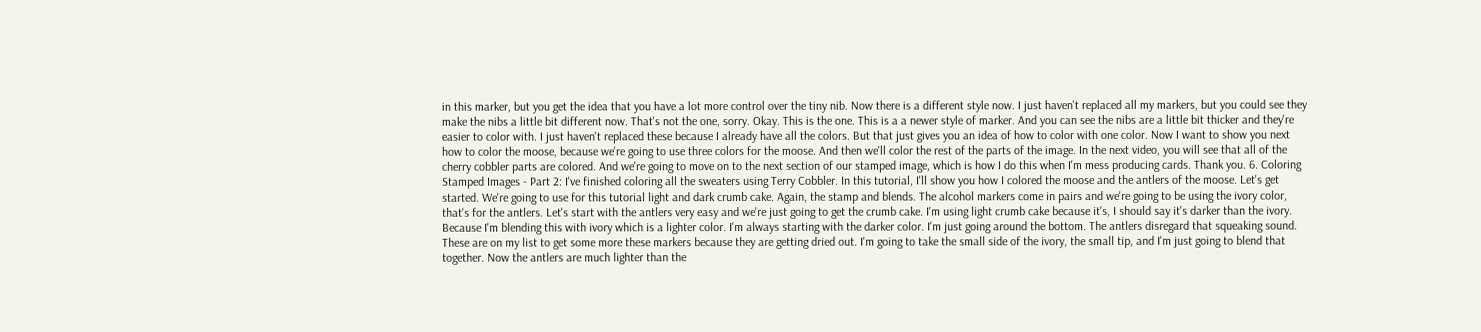in this marker, but you get the idea that you have a lot more control over the tiny nib. Now there is a different style now. I just haven't replaced all my markers, but you could see they make the nibs a little bit different now. That's not the one, sorry. Okay. This is the one. This is a a newer style of marker. And you can see the nibs are a little bit thicker and they're easier to color with. I just haven't replaced these because I already have all the colors. But that just gives you an idea of how to color with one color. Now I want to show you next how to color the moose, because we're going to use three colors for the moose. And then we'll color the rest of the parts of the image. In the next video, you will see that all of the cherry cobbler parts are colored. And we're going to move on to the next section of our stamped image, which is how I do this when I'm mess producing cards. Thank you. 6. Coloring Stamped Images - Part 2: I've finished coloring all the sweaters using Terry Cobbler. In this tutorial, I'll show you how I colored the moose and the antlers of the moose. Let's get started. We're going to use for this tutorial light and dark crumb cake. Again, the stamp and blends. The alcohol markers come in pairs and we're going to be using the ivory color, that's for the antlers. Let's start with the antlers very easy and we're just going to get the crumb cake. I'm using light crumb cake because it's, I should say it's darker than the ivory. Because I'm blending this with ivory which is a lighter color. I'm always starting with the darker color. I'm just going around the bottom. The antlers disregard that squeaking sound. These are on my list to get some more these markers because they are getting dried out. I'm going to take the small side of the ivory, the small tip, and I'm just going to blend that together. Now the antlers are much lighter than the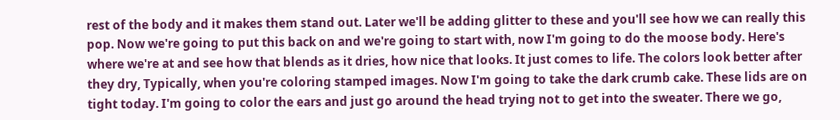rest of the body and it makes them stand out. Later we'll be adding glitter to these and you'll see how we can really this pop. Now we're going to put this back on and we're going to start with, now I'm going to do the moose body. Here's where we're at and see how that blends as it dries, how nice that looks. It just comes to life. The colors look better after they dry, Typically, when you're coloring stamped images. Now I'm going to take the dark crumb cake. These lids are on tight today. I'm going to color the ears and just go around the head trying not to get into the sweater. There we go,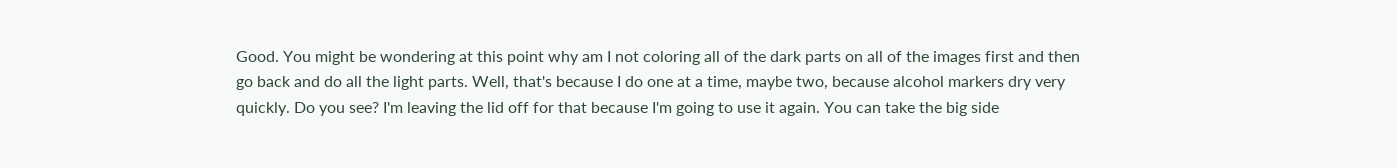Good. You might be wondering at this point why am I not coloring all of the dark parts on all of the images first and then go back and do all the light parts. Well, that's because I do one at a time, maybe two, because alcohol markers dry very quickly. Do you see? I'm leaving the lid off for that because I'm going to use it again. You can take the big side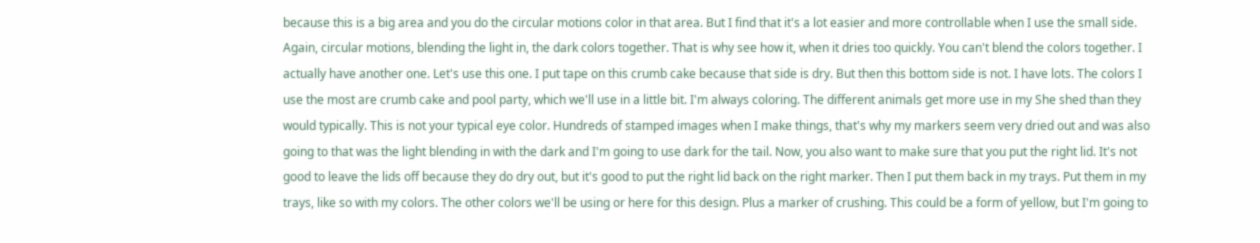because this is a big area and you do the circular motions color in that area. But I find that it's a lot easier and more controllable when I use the small side. Again, circular motions, blending the light in, the dark colors together. That is why see how it, when it dries too quickly. You can't blend the colors together. I actually have another one. Let's use this one. I put tape on this crumb cake because that side is dry. But then this bottom side is not. I have lots. The colors I use the most are crumb cake and pool party, which we'll use in a little bit. I'm always coloring. The different animals get more use in my She shed than they would typically. This is not your typical eye color. Hundreds of stamped images when I make things, that's why my markers seem very dried out and was also going to that was the light blending in with the dark and I'm going to use dark for the tail. Now, you also want to make sure that you put the right lid. It's not good to leave the lids off because they do dry out, but it's good to put the right lid back on the right marker. Then I put them back in my trays. Put them in my trays, like so with my colors. The other colors we'll be using or here for this design. Plus a marker of crushing. This could be a form of yellow, but I'm going to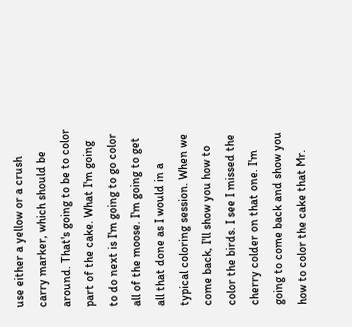use either a yellow or a crush carry marker, which should be around. That's going to be to color part of the cake. What I'm going to do next is I'm going to go color all of the moose. I'm going to get all that done as I would in a typical coloring session. When we come back, I'll show you how to color the birds. I see I missed the cherry colder on that one. I'm going to come back and show you how to color the cake that Mr.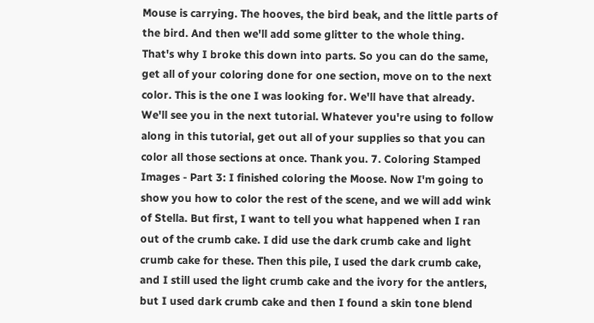Mouse is carrying. The hooves, the bird beak, and the little parts of the bird. And then we'll add some glitter to the whole thing. That's why I broke this down into parts. So you can do the same, get all of your coloring done for one section, move on to the next color. This is the one I was looking for. We'll have that already. We'll see you in the next tutorial. Whatever you're using to follow along in this tutorial, get out all of your supplies so that you can color all those sections at once. Thank you. 7. Coloring Stamped Images - Part 3: I finished coloring the Moose. Now I'm going to show you how to color the rest of the scene, and we will add wink of Stella. But first, I want to tell you what happened when I ran out of the crumb cake. I did use the dark crumb cake and light crumb cake for these. Then this pile, I used the dark crumb cake, and I still used the light crumb cake and the ivory for the antlers, but I used dark crumb cake and then I found a skin tone blend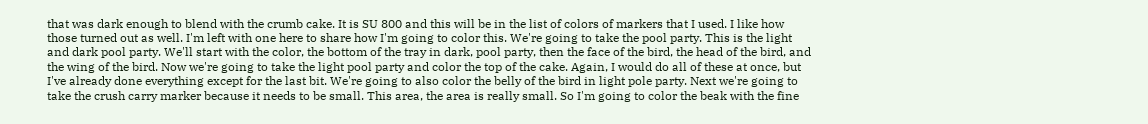that was dark enough to blend with the crumb cake. It is SU 800 and this will be in the list of colors of markers that I used. I like how those turned out as well. I'm left with one here to share how I'm going to color this. We're going to take the pool party. This is the light and dark pool party. We'll start with the color, the bottom of the tray in dark, pool party, then the face of the bird, the head of the bird, and the wing of the bird. Now we're going to take the light pool party and color the top of the cake. Again, I would do all of these at once, but I've already done everything except for the last bit. We're going to also color the belly of the bird in light pole party. Next we're going to take the crush carry marker because it needs to be small. This area, the area is really small. So I'm going to color the beak with the fine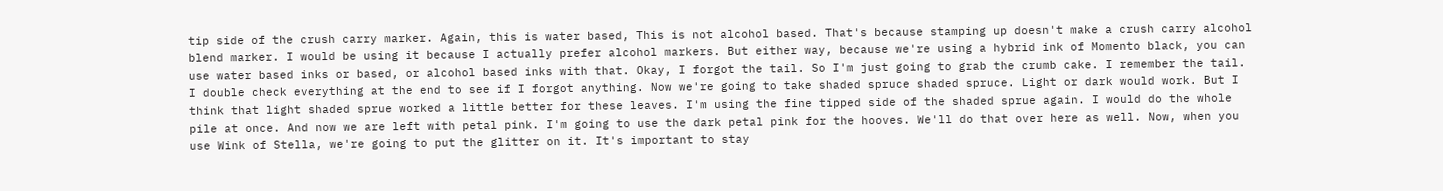tip side of the crush carry marker. Again, this is water based, This is not alcohol based. That's because stamping up doesn't make a crush carry alcohol blend marker. I would be using it because I actually prefer alcohol markers. But either way, because we're using a hybrid ink of Momento black, you can use water based inks or based, or alcohol based inks with that. Okay, I forgot the tail. So I'm just going to grab the crumb cake. I remember the tail. I double check everything at the end to see if I forgot anything. Now we're going to take shaded spruce shaded spruce. Light or dark would work. But I think that light shaded sprue worked a little better for these leaves. I'm using the fine tipped side of the shaded sprue again. I would do the whole pile at once. And now we are left with petal pink. I'm going to use the dark petal pink for the hooves. We'll do that over here as well. Now, when you use Wink of Stella, we're going to put the glitter on it. It's important to stay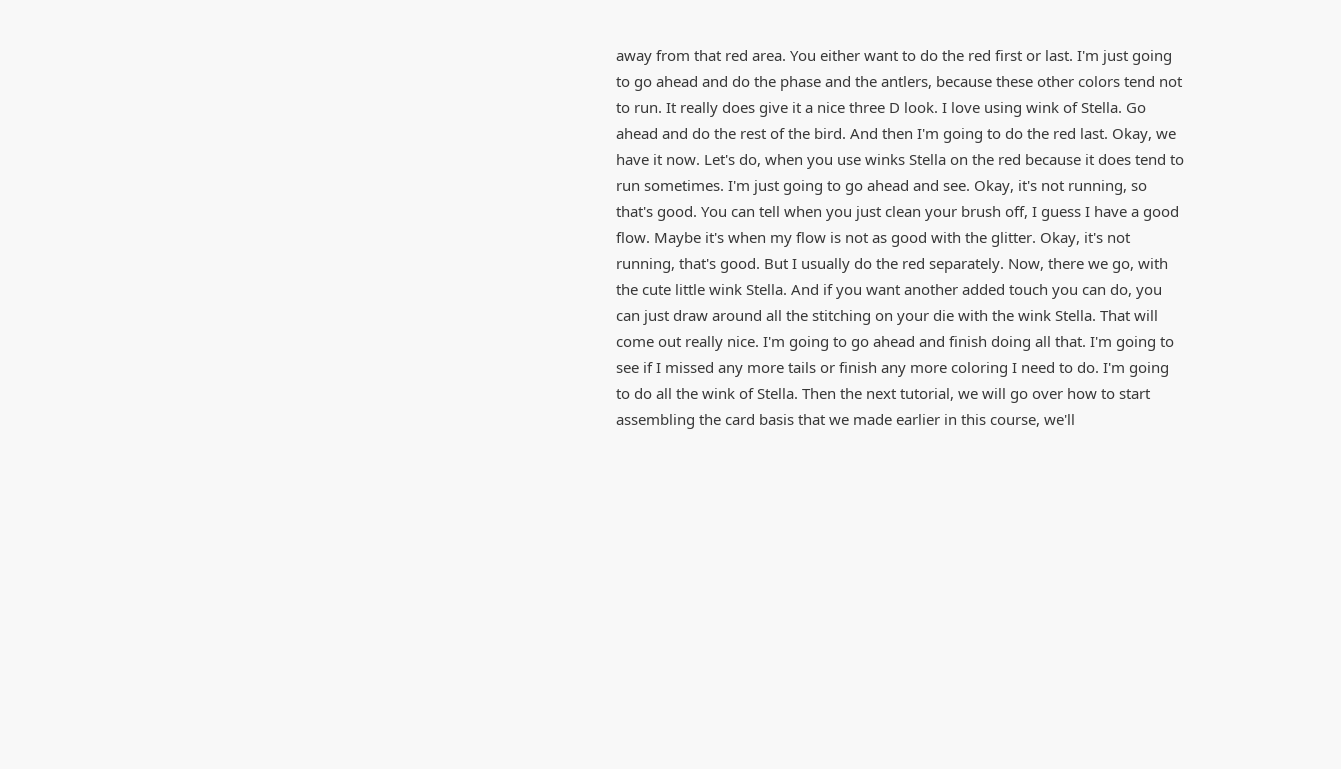away from that red area. You either want to do the red first or last. I'm just going to go ahead and do the phase and the antlers, because these other colors tend not to run. It really does give it a nice three D look. I love using wink of Stella. Go ahead and do the rest of the bird. And then I'm going to do the red last. Okay, we have it now. Let's do, when you use winks Stella on the red because it does tend to run sometimes. I'm just going to go ahead and see. Okay, it's not running, so that's good. You can tell when you just clean your brush off, I guess I have a good flow. Maybe it's when my flow is not as good with the glitter. Okay, it's not running, that's good. But I usually do the red separately. Now, there we go, with the cute little wink Stella. And if you want another added touch you can do, you can just draw around all the stitching on your die with the wink Stella. That will come out really nice. I'm going to go ahead and finish doing all that. I'm going to see if I missed any more tails or finish any more coloring I need to do. I'm going to do all the wink of Stella. Then the next tutorial, we will go over how to start assembling the card basis that we made earlier in this course, we'll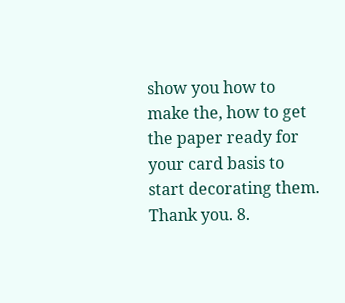show you how to make the, how to get the paper ready for your card basis to start decorating them. Thank you. 8.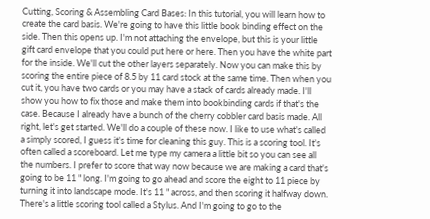Cutting, Scoring & Assembling Card Bases: In this tutorial, you will learn how to create the card basis. We're going to have this little book binding effect on the side. Then this opens up. I'm not attaching the envelope, but this is your little gift card envelope that you could put here or here. Then you have the white part for the inside. We'll cut the other layers separately. Now you can make this by scoring the entire piece of 8.5 by 11 card stock at the same time. Then when you cut it, you have two cards or you may have a stack of cards already made. I'll show you how to fix those and make them into bookbinding cards if that's the case. Because I already have a bunch of the cherry cobbler card basis made. All right, let's get started. We'll do a couple of these now. I like to use what's called a simply scored, I guess it's time for cleaning this guy. This is a scoring tool. It's often called a scoreboard. Let me type my camera a little bit so you can see all the numbers. I prefer to score that way now because we are making a card that's going to be 11 " long. I'm going to go ahead and score the eight to 11 piece by turning it into landscape mode. It's 11 " across, and then scoring it halfway down. There's a little scoring tool called a Stylus. And I'm going to go to the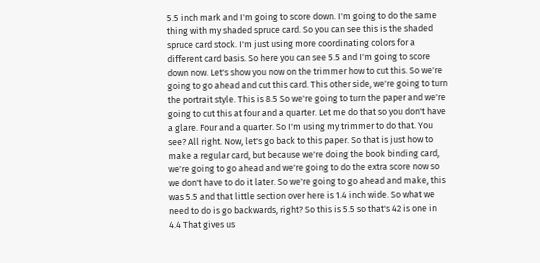5.5 inch mark and I'm going to score down. I'm going to do the same thing with my shaded spruce card. So you can see this is the shaded spruce card stock. I'm just using more coordinating colors for a different card basis. So here you can see 5.5 and I'm going to score down now. Let's show you now on the trimmer how to cut this. So we're going to go ahead and cut this card. This other side, we're going to turn the portrait style. This is 8.5 So we're going to turn the paper and we're going to cut this at four and a quarter. Let me do that so you don't have a glare. Four and a quarter. So I'm using my trimmer to do that. You see? All right. Now, let's go back to this paper. So that is just how to make a regular card, but because we're doing the book binding card, we're going to go ahead and we're going to do the extra score now so we don't have to do it later. So we're going to go ahead and make, this was 5.5 and that little section over here is 1.4 inch wide. So what we need to do is go backwards, right? So this is 5.5 so that's 42 is one in 4.4 That gives us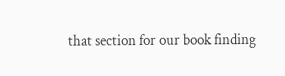that section for our book finding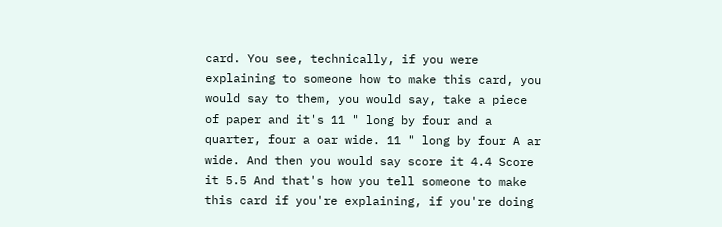card. You see, technically, if you were explaining to someone how to make this card, you would say to them, you would say, take a piece of paper and it's 11 " long by four and a quarter, four a oar wide. 11 " long by four A ar wide. And then you would say score it 4.4 Score it 5.5 And that's how you tell someone to make this card if you're explaining, if you're doing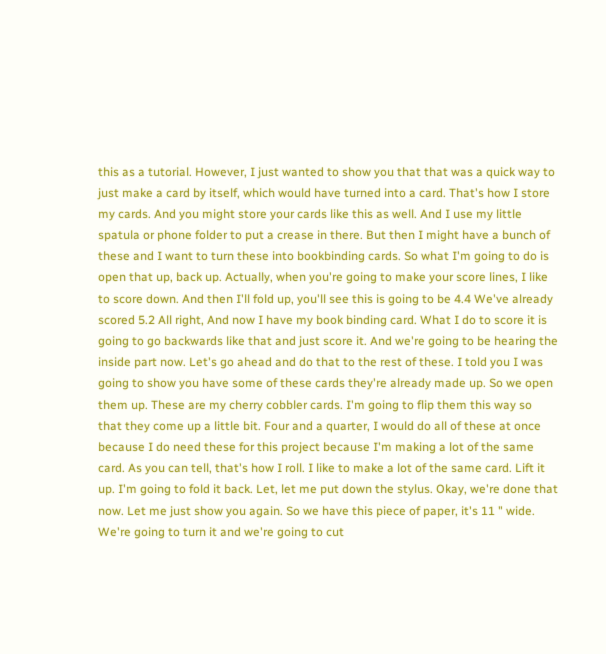this as a tutorial. However, I just wanted to show you that that was a quick way to just make a card by itself, which would have turned into a card. That's how I store my cards. And you might store your cards like this as well. And I use my little spatula or phone folder to put a crease in there. But then I might have a bunch of these and I want to turn these into bookbinding cards. So what I'm going to do is open that up, back up. Actually, when you're going to make your score lines, I like to score down. And then I'll fold up, you'll see this is going to be 4.4 We've already scored 5.2 All right, And now I have my book binding card. What I do to score it is going to go backwards like that and just score it. And we're going to be hearing the inside part now. Let's go ahead and do that to the rest of these. I told you I was going to show you have some of these cards they're already made up. So we open them up. These are my cherry cobbler cards. I'm going to flip them this way so that they come up a little bit. Four and a quarter, I would do all of these at once because I do need these for this project because I'm making a lot of the same card. As you can tell, that's how I roll. I like to make a lot of the same card. Lift it up. I'm going to fold it back. Let, let me put down the stylus. Okay, we're done that now. Let me just show you again. So we have this piece of paper, it's 11 " wide. We're going to turn it and we're going to cut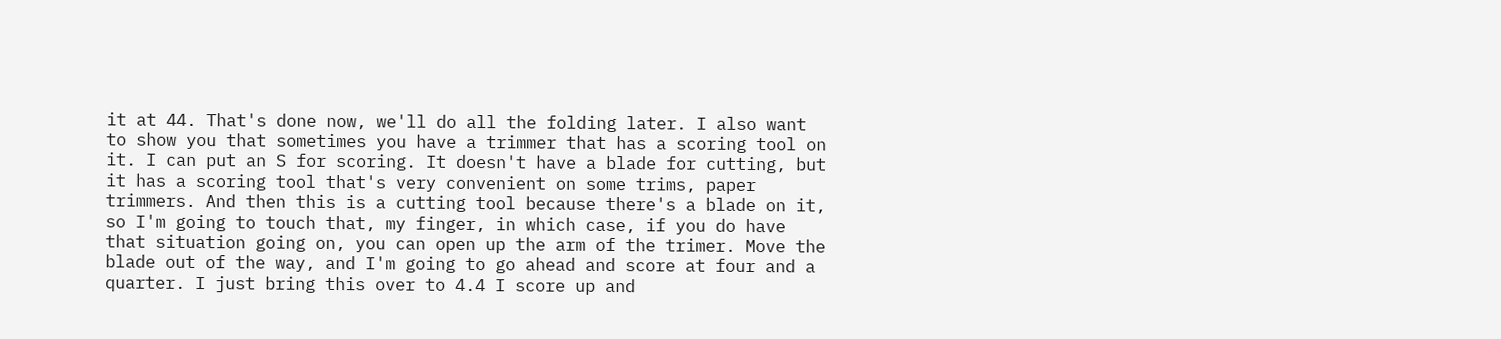it at 44. That's done now, we'll do all the folding later. I also want to show you that sometimes you have a trimmer that has a scoring tool on it. I can put an S for scoring. It doesn't have a blade for cutting, but it has a scoring tool that's very convenient on some trims, paper trimmers. And then this is a cutting tool because there's a blade on it, so I'm going to touch that, my finger, in which case, if you do have that situation going on, you can open up the arm of the trimer. Move the blade out of the way, and I'm going to go ahead and score at four and a quarter. I just bring this over to 4.4 I score up and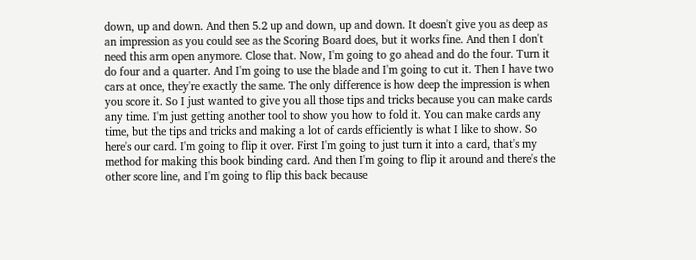down, up and down. And then 5.2 up and down, up and down. It doesn't give you as deep as an impression as you could see as the Scoring Board does, but it works fine. And then I don't need this arm open anymore. Close that. Now, I'm going to go ahead and do the four. Turn it do four and a quarter. And I'm going to use the blade and I'm going to cut it. Then I have two cars at once, they're exactly the same. The only difference is how deep the impression is when you score it. So I just wanted to give you all those tips and tricks because you can make cards any time. I'm just getting another tool to show you how to fold it. You can make cards any time, but the tips and tricks and making a lot of cards efficiently is what I like to show. So here's our card. I'm going to flip it over. First I'm going to just turn it into a card, that's my method for making this book binding card. And then I'm going to flip it around and there's the other score line, and I'm going to flip this back because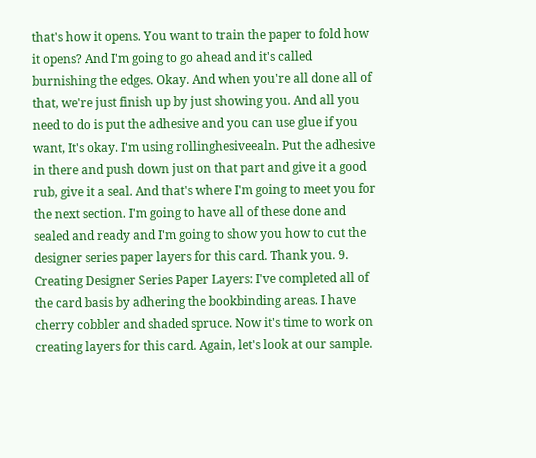that's how it opens. You want to train the paper to fold how it opens? And I'm going to go ahead and it's called burnishing the edges. Okay. And when you're all done all of that, we're just finish up by just showing you. And all you need to do is put the adhesive and you can use glue if you want, It's okay. I'm using rollinghesiveealn. Put the adhesive in there and push down just on that part and give it a good rub, give it a seal. And that's where I'm going to meet you for the next section. I'm going to have all of these done and sealed and ready and I'm going to show you how to cut the designer series paper layers for this card. Thank you. 9. Creating Designer Series Paper Layers: I've completed all of the card basis by adhering the bookbinding areas. I have cherry cobbler and shaded spruce. Now it's time to work on creating layers for this card. Again, let's look at our sample.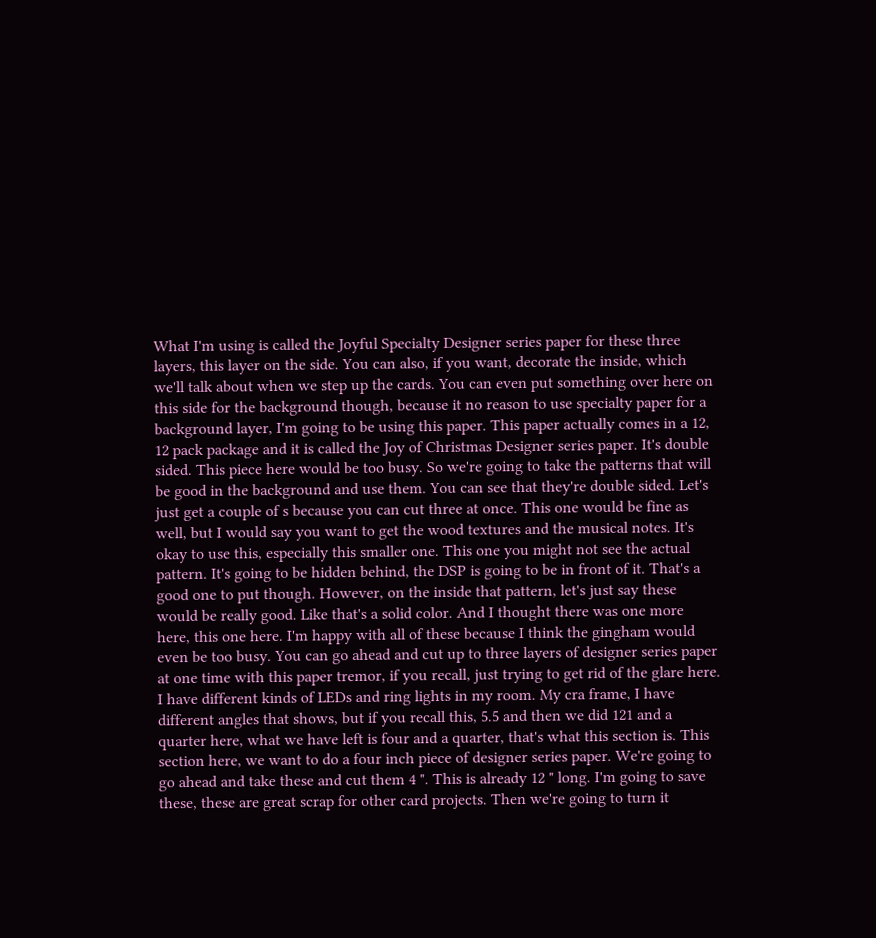What I'm using is called the Joyful Specialty Designer series paper for these three layers, this layer on the side. You can also, if you want, decorate the inside, which we'll talk about when we step up the cards. You can even put something over here on this side for the background though, because it no reason to use specialty paper for a background layer, I'm going to be using this paper. This paper actually comes in a 12, 12 pack package and it is called the Joy of Christmas Designer series paper. It's double sided. This piece here would be too busy. So we're going to take the patterns that will be good in the background and use them. You can see that they're double sided. Let's just get a couple of s because you can cut three at once. This one would be fine as well, but I would say you want to get the wood textures and the musical notes. It's okay to use this, especially this smaller one. This one you might not see the actual pattern. It's going to be hidden behind, the DSP is going to be in front of it. That's a good one to put though. However, on the inside that pattern, let's just say these would be really good. Like that's a solid color. And I thought there was one more here, this one here. I'm happy with all of these because I think the gingham would even be too busy. You can go ahead and cut up to three layers of designer series paper at one time with this paper tremor, if you recall, just trying to get rid of the glare here. I have different kinds of LEDs and ring lights in my room. My cra frame, I have different angles that shows, but if you recall this, 5.5 and then we did 121 and a quarter here, what we have left is four and a quarter, that's what this section is. This section here, we want to do a four inch piece of designer series paper. We're going to go ahead and take these and cut them 4 ". This is already 12 " long. I'm going to save these, these are great scrap for other card projects. Then we're going to turn it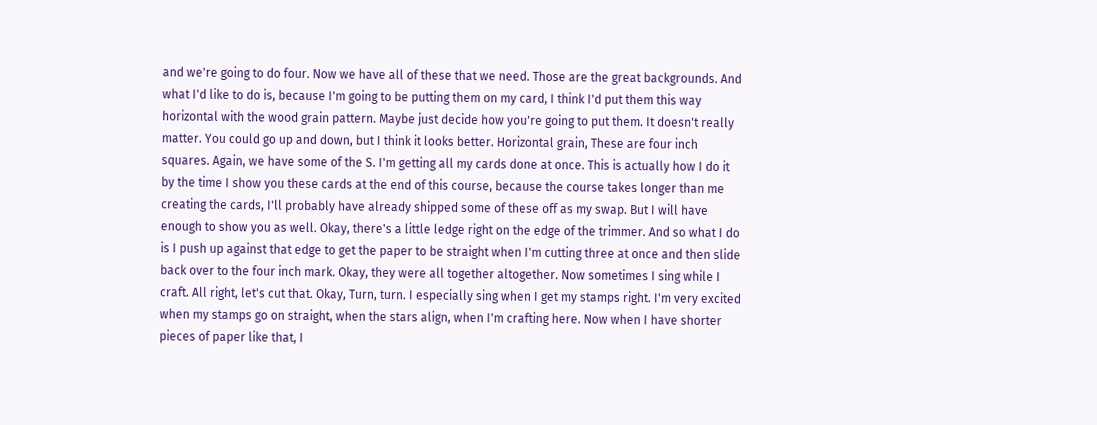and we're going to do four. Now we have all of these that we need. Those are the great backgrounds. And what I'd like to do is, because I'm going to be putting them on my card, I think I'd put them this way horizontal with the wood grain pattern. Maybe just decide how you're going to put them. It doesn't really matter. You could go up and down, but I think it looks better. Horizontal grain, These are four inch squares. Again, we have some of the S. I'm getting all my cards done at once. This is actually how I do it by the time I show you these cards at the end of this course, because the course takes longer than me creating the cards, I'll probably have already shipped some of these off as my swap. But I will have enough to show you as well. Okay, there's a little ledge right on the edge of the trimmer. And so what I do is I push up against that edge to get the paper to be straight when I'm cutting three at once and then slide back over to the four inch mark. Okay, they were all together altogether. Now sometimes I sing while I craft. All right, let's cut that. Okay, Turn, turn. I especially sing when I get my stamps right. I'm very excited when my stamps go on straight, when the stars align, when I'm crafting here. Now when I have shorter pieces of paper like that, I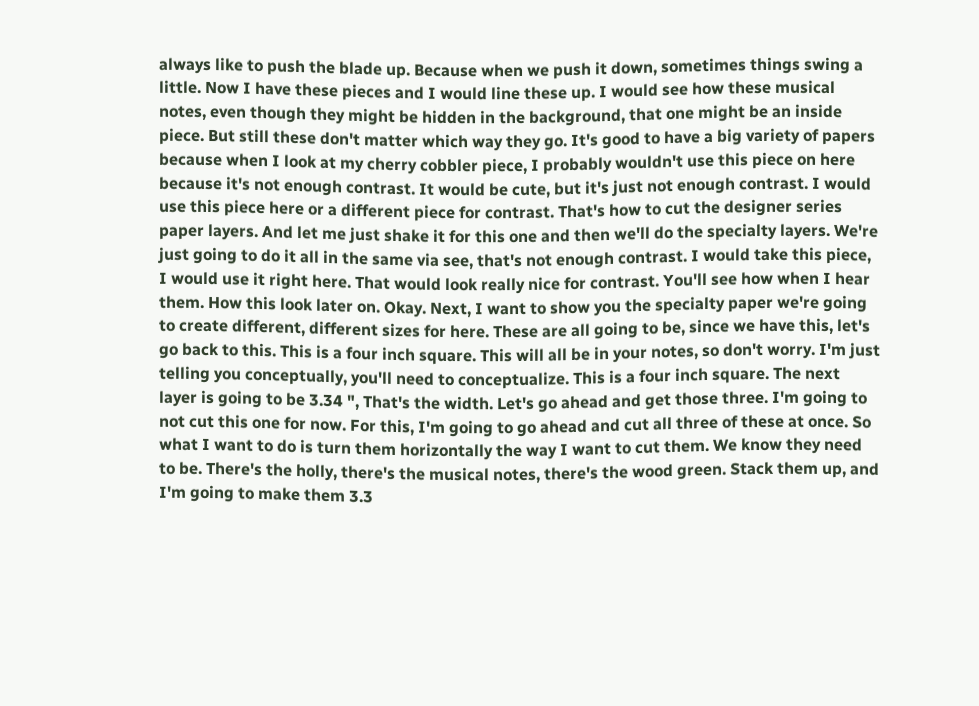always like to push the blade up. Because when we push it down, sometimes things swing a little. Now I have these pieces and I would line these up. I would see how these musical notes, even though they might be hidden in the background, that one might be an inside piece. But still these don't matter which way they go. It's good to have a big variety of papers because when I look at my cherry cobbler piece, I probably wouldn't use this piece on here because it's not enough contrast. It would be cute, but it's just not enough contrast. I would use this piece here or a different piece for contrast. That's how to cut the designer series paper layers. And let me just shake it for this one and then we'll do the specialty layers. We're just going to do it all in the same via see, that's not enough contrast. I would take this piece, I would use it right here. That would look really nice for contrast. You'll see how when I hear them. How this look later on. Okay. Next, I want to show you the specialty paper we're going to create different, different sizes for here. These are all going to be, since we have this, let's go back to this. This is a four inch square. This will all be in your notes, so don't worry. I'm just telling you conceptually, you'll need to conceptualize. This is a four inch square. The next layer is going to be 3.34 ", That's the width. Let's go ahead and get those three. I'm going to not cut this one for now. For this, I'm going to go ahead and cut all three of these at once. So what I want to do is turn them horizontally the way I want to cut them. We know they need to be. There's the holly, there's the musical notes, there's the wood green. Stack them up, and I'm going to make them 3.3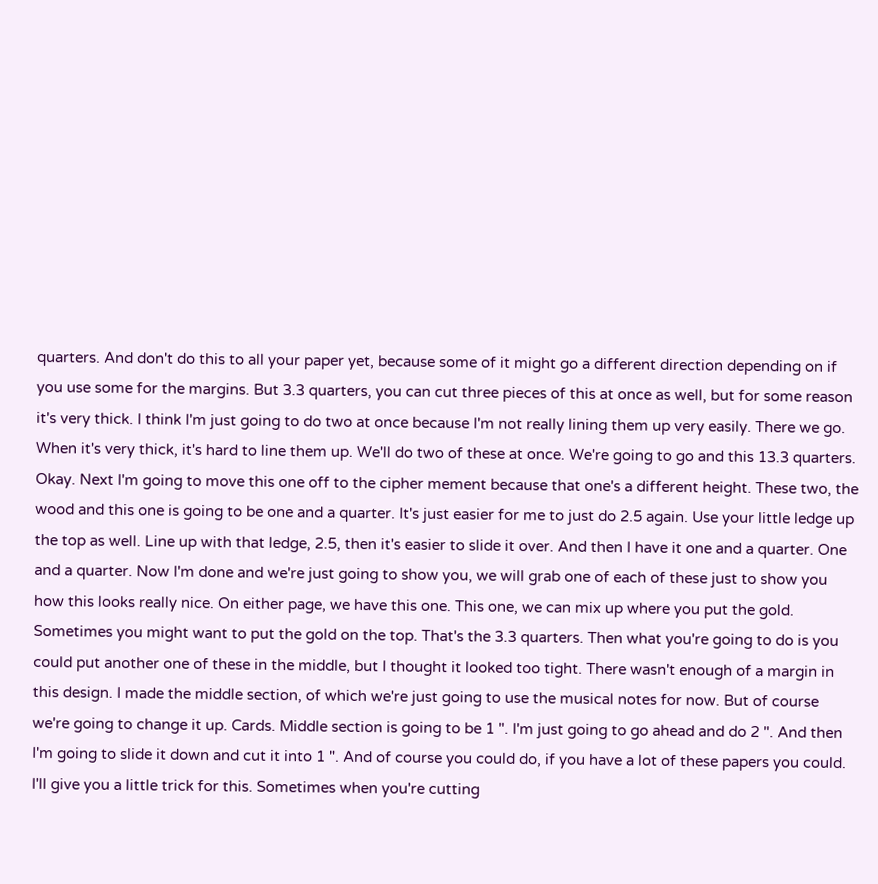quarters. And don't do this to all your paper yet, because some of it might go a different direction depending on if you use some for the margins. But 3.3 quarters, you can cut three pieces of this at once as well, but for some reason it's very thick. I think I'm just going to do two at once because I'm not really lining them up very easily. There we go. When it's very thick, it's hard to line them up. We'll do two of these at once. We're going to go and this 13.3 quarters. Okay. Next I'm going to move this one off to the cipher mement because that one's a different height. These two, the wood and this one is going to be one and a quarter. It's just easier for me to just do 2.5 again. Use your little ledge up the top as well. Line up with that ledge, 2.5, then it's easier to slide it over. And then I have it one and a quarter. One and a quarter. Now I'm done and we're just going to show you, we will grab one of each of these just to show you how this looks really nice. On either page, we have this one. This one, we can mix up where you put the gold. Sometimes you might want to put the gold on the top. That's the 3.3 quarters. Then what you're going to do is you could put another one of these in the middle, but I thought it looked too tight. There wasn't enough of a margin in this design. I made the middle section, of which we're just going to use the musical notes for now. But of course we're going to change it up. Cards. Middle section is going to be 1 ". I'm just going to go ahead and do 2 ". And then I'm going to slide it down and cut it into 1 ". And of course you could do, if you have a lot of these papers you could. I'll give you a little trick for this. Sometimes when you're cutting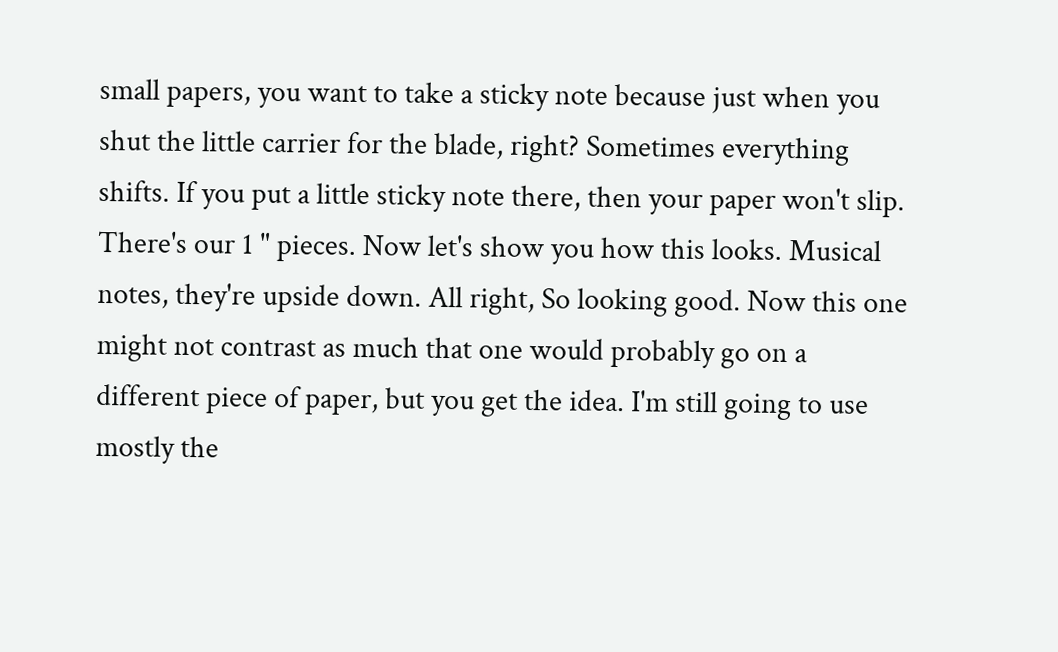small papers, you want to take a sticky note because just when you shut the little carrier for the blade, right? Sometimes everything shifts. If you put a little sticky note there, then your paper won't slip. There's our 1 " pieces. Now let's show you how this looks. Musical notes, they're upside down. All right, So looking good. Now this one might not contrast as much that one would probably go on a different piece of paper, but you get the idea. I'm still going to use mostly the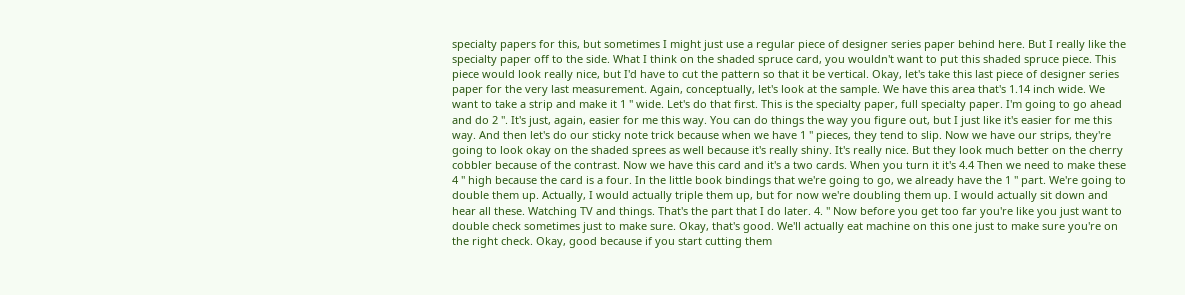specialty papers for this, but sometimes I might just use a regular piece of designer series paper behind here. But I really like the specialty paper off to the side. What I think on the shaded spruce card, you wouldn't want to put this shaded spruce piece. This piece would look really nice, but I'd have to cut the pattern so that it be vertical. Okay, let's take this last piece of designer series paper for the very last measurement. Again, conceptually, let's look at the sample. We have this area that's 1.14 inch wide. We want to take a strip and make it 1 " wide. Let's do that first. This is the specialty paper, full specialty paper. I'm going to go ahead and do 2 ". It's just, again, easier for me this way. You can do things the way you figure out, but I just like it's easier for me this way. And then let's do our sticky note trick because when we have 1 " pieces, they tend to slip. Now we have our strips, they're going to look okay on the shaded sprees as well because it's really shiny. It's really nice. But they look much better on the cherry cobbler because of the contrast. Now we have this card and it's a two cards. When you turn it it's 4.4 Then we need to make these 4 " high because the card is a four. In the little book bindings that we're going to go, we already have the 1 " part. We're going to double them up. Actually, I would actually triple them up, but for now we're doubling them up. I would actually sit down and hear all these. Watching TV and things. That's the part that I do later. 4. " Now before you get too far you're like you just want to double check sometimes just to make sure. Okay, that's good. We'll actually eat machine on this one just to make sure you're on the right check. Okay, good because if you start cutting them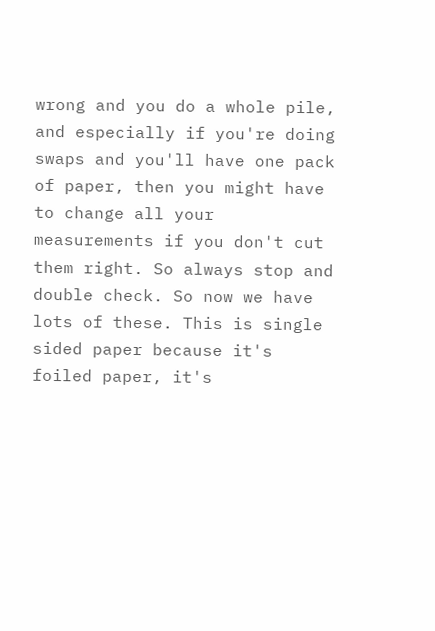wrong and you do a whole pile, and especially if you're doing swaps and you'll have one pack of paper, then you might have to change all your measurements if you don't cut them right. So always stop and double check. So now we have lots of these. This is single sided paper because it's foiled paper, it's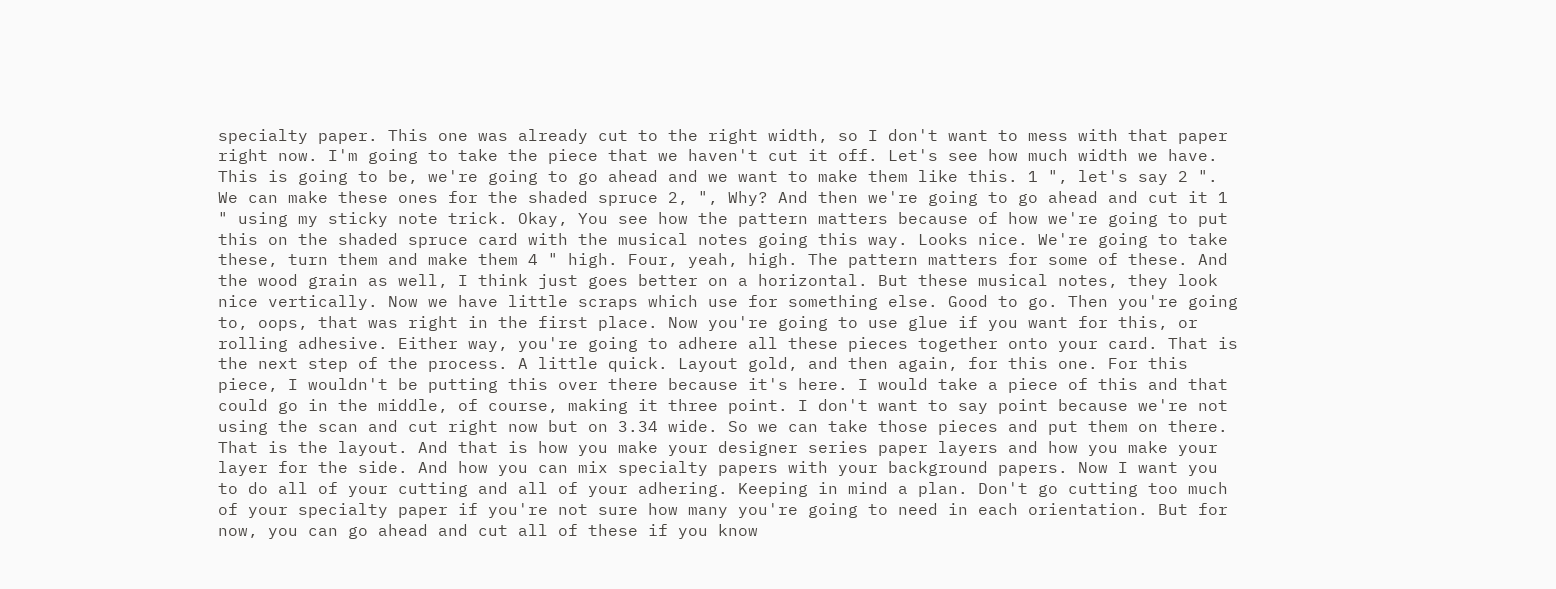specialty paper. This one was already cut to the right width, so I don't want to mess with that paper right now. I'm going to take the piece that we haven't cut it off. Let's see how much width we have. This is going to be, we're going to go ahead and we want to make them like this. 1 ", let's say 2 ". We can make these ones for the shaded spruce 2, ", Why? And then we're going to go ahead and cut it 1 " using my sticky note trick. Okay, You see how the pattern matters because of how we're going to put this on the shaded spruce card with the musical notes going this way. Looks nice. We're going to take these, turn them and make them 4 " high. Four, yeah, high. The pattern matters for some of these. And the wood grain as well, I think just goes better on a horizontal. But these musical notes, they look nice vertically. Now we have little scraps which use for something else. Good to go. Then you're going to, oops, that was right in the first place. Now you're going to use glue if you want for this, or rolling adhesive. Either way, you're going to adhere all these pieces together onto your card. That is the next step of the process. A little quick. Layout gold, and then again, for this one. For this piece, I wouldn't be putting this over there because it's here. I would take a piece of this and that could go in the middle, of course, making it three point. I don't want to say point because we're not using the scan and cut right now but on 3.34 wide. So we can take those pieces and put them on there. That is the layout. And that is how you make your designer series paper layers and how you make your layer for the side. And how you can mix specialty papers with your background papers. Now I want you to do all of your cutting and all of your adhering. Keeping in mind a plan. Don't go cutting too much of your specialty paper if you're not sure how many you're going to need in each orientation. But for now, you can go ahead and cut all of these if you know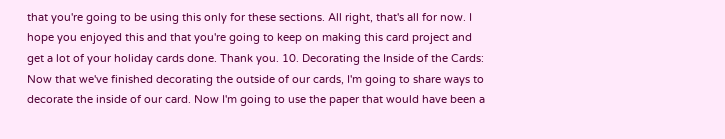that you're going to be using this only for these sections. All right, that's all for now. I hope you enjoyed this and that you're going to keep on making this card project and get a lot of your holiday cards done. Thank you. 10. Decorating the Inside of the Cards: Now that we've finished decorating the outside of our cards, I'm going to share ways to decorate the inside of our card. Now I'm going to use the paper that would have been a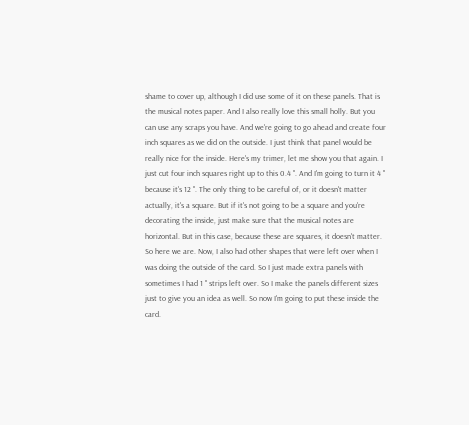shame to cover up, although I did use some of it on these panels. That is the musical notes paper. And I also really love this small holly. But you can use any scraps you have. And we're going to go ahead and create four inch squares as we did on the outside. I just think that panel would be really nice for the inside. Here's my trimer, let me show you that again. I just cut four inch squares right up to this 0.4 ". And I'm going to turn it 4 " because it's 12 ". The only thing to be careful of, or it doesn't matter actually, it's a square. But if it's not going to be a square and you're decorating the inside, just make sure that the musical notes are horizontal. But in this case, because these are squares, it doesn't matter. So here we are. Now, I also had other shapes that were left over when I was doing the outside of the card. So I just made extra panels with sometimes I had 1 " strips left over. So I make the panels different sizes just to give you an idea as well. So now I'm going to put these inside the card.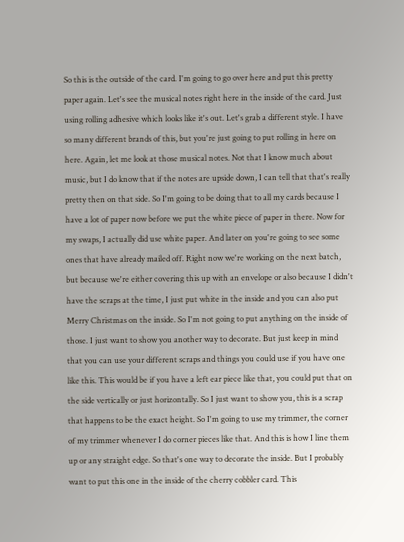So this is the outside of the card. I'm going to go over here and put this pretty paper again. Let's see the musical notes right here in the inside of the card. Just using rolling adhesive which looks like it's out. Let's grab a different style. I have so many different brands of this, but you're just going to put rolling in here on here. Again, let me look at those musical notes. Not that I know much about music, but I do know that if the notes are upside down, I can tell that that's really pretty then on that side. So I'm going to be doing that to all my cards because I have a lot of paper now before we put the white piece of paper in there. Now for my swaps, I actually did use white paper. And later on you're going to see some ones that have already mailed off. Right now we're working on the next batch, but because we're either covering this up with an envelope or also because I didn't have the scraps at the time, I just put white in the inside and you can also put Merry Christmas on the inside. So I'm not going to put anything on the inside of those. I just want to show you another way to decorate. But just keep in mind that you can use your different scraps and things you could use if you have one like this. This would be if you have a left ear piece like that, you could put that on the side vertically or just horizontally. So I just want to show you, this is a scrap that happens to be the exact height. So I'm going to use my trimmer, the corner of my trimmer whenever I do corner pieces like that. And this is how I line them up or any straight edge. So that's one way to decorate the inside. But I probably want to put this one in the inside of the cherry cobbler card. This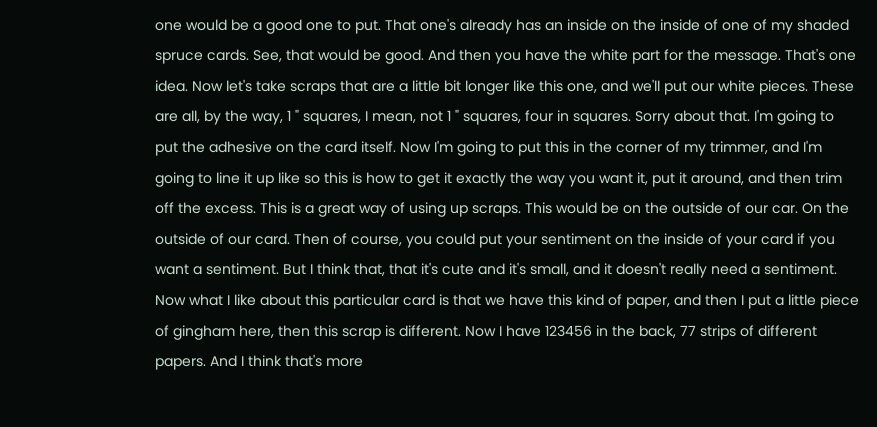one would be a good one to put. That one's already has an inside on the inside of one of my shaded spruce cards. See, that would be good. And then you have the white part for the message. That's one idea. Now let's take scraps that are a little bit longer like this one, and we'll put our white pieces. These are all, by the way, 1 " squares, I mean, not 1 " squares, four in squares. Sorry about that. I'm going to put the adhesive on the card itself. Now I'm going to put this in the corner of my trimmer, and I'm going to line it up like so this is how to get it exactly the way you want it, put it around, and then trim off the excess. This is a great way of using up scraps. This would be on the outside of our car. On the outside of our card. Then of course, you could put your sentiment on the inside of your card if you want a sentiment. But I think that, that it's cute and it's small, and it doesn't really need a sentiment. Now what I like about this particular card is that we have this kind of paper, and then I put a little piece of gingham here, then this scrap is different. Now I have 123456 in the back, 77 strips of different papers. And I think that's more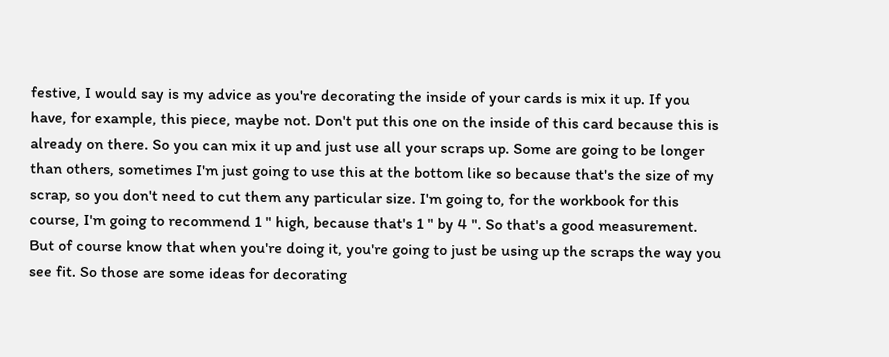festive, I would say is my advice as you're decorating the inside of your cards is mix it up. If you have, for example, this piece, maybe not. Don't put this one on the inside of this card because this is already on there. So you can mix it up and just use all your scraps up. Some are going to be longer than others, sometimes I'm just going to use this at the bottom like so because that's the size of my scrap, so you don't need to cut them any particular size. I'm going to, for the workbook for this course, I'm going to recommend 1 " high, because that's 1 " by 4 ". So that's a good measurement. But of course know that when you're doing it, you're going to just be using up the scraps the way you see fit. So those are some ideas for decorating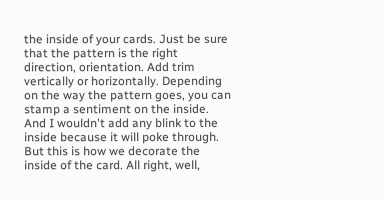the inside of your cards. Just be sure that the pattern is the right direction, orientation. Add trim vertically or horizontally. Depending on the way the pattern goes, you can stamp a sentiment on the inside. And I wouldn't add any blink to the inside because it will poke through. But this is how we decorate the inside of the card. All right, well,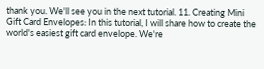thank you. We'll see you in the next tutorial. 11. Creating Mini Gift Card Envelopes: In this tutorial, I will share how to create the world's easiest gift card envelope. We're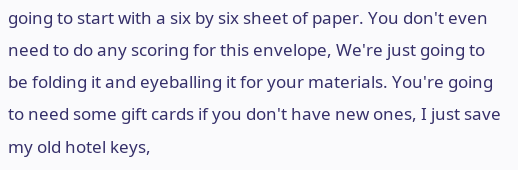going to start with a six by six sheet of paper. You don't even need to do any scoring for this envelope, We're just going to be folding it and eyeballing it for your materials. You're going to need some gift cards if you don't have new ones, I just save my old hotel keys,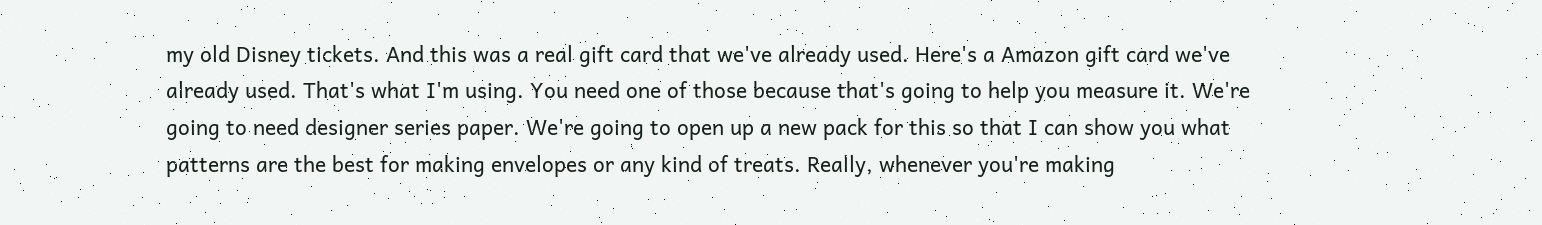my old Disney tickets. And this was a real gift card that we've already used. Here's a Amazon gift card we've already used. That's what I'm using. You need one of those because that's going to help you measure it. We're going to need designer series paper. We're going to open up a new pack for this so that I can show you what patterns are the best for making envelopes or any kind of treats. Really, whenever you're making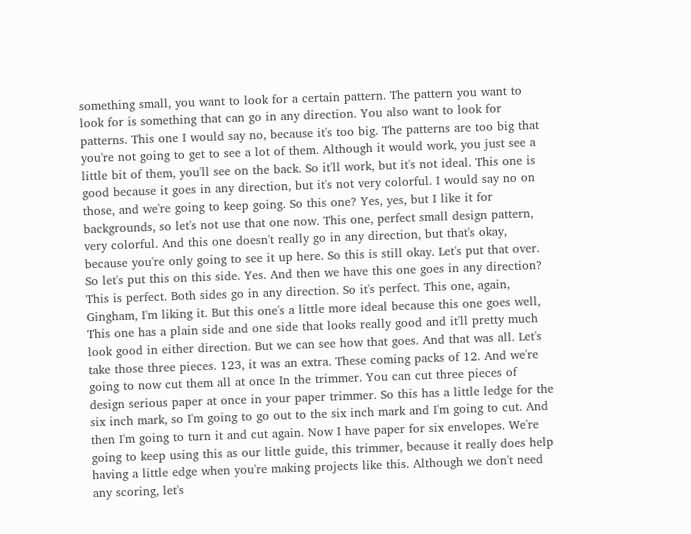something small, you want to look for a certain pattern. The pattern you want to look for is something that can go in any direction. You also want to look for patterns. This one I would say no, because it's too big. The patterns are too big that you're not going to get to see a lot of them. Although it would work, you just see a little bit of them, you'll see on the back. So it'll work, but it's not ideal. This one is good because it goes in any direction, but it's not very colorful. I would say no on those, and we're going to keep going. So this one? Yes, yes, but I like it for backgrounds, so let's not use that one now. This one, perfect small design pattern, very colorful. And this one doesn't really go in any direction, but that's okay, because you're only going to see it up here. So this is still okay. Let's put that over. So let's put this on this side. Yes. And then we have this one goes in any direction? This is perfect. Both sides go in any direction. So it's perfect. This one, again, Gingham, I'm liking it. But this one's a little more ideal because this one goes well, This one has a plain side and one side that looks really good and it'll pretty much look good in either direction. But we can see how that goes. And that was all. Let's take those three pieces. 123, it was an extra. These coming packs of 12. And we're going to now cut them all at once In the trimmer. You can cut three pieces of design serious paper at once in your paper trimmer. So this has a little ledge for the six inch mark, so I'm going to go out to the six inch mark and I'm going to cut. And then I'm going to turn it and cut again. Now I have paper for six envelopes. We're going to keep using this as our little guide, this trimmer, because it really does help having a little edge when you're making projects like this. Although we don't need any scoring, let's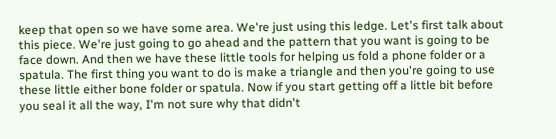keep that open so we have some area. We're just using this ledge. Let's first talk about this piece. We're just going to go ahead and the pattern that you want is going to be face down. And then we have these little tools for helping us fold a phone folder or a spatula. The first thing you want to do is make a triangle and then you're going to use these little either bone folder or spatula. Now if you start getting off a little bit before you seal it all the way, I'm not sure why that didn't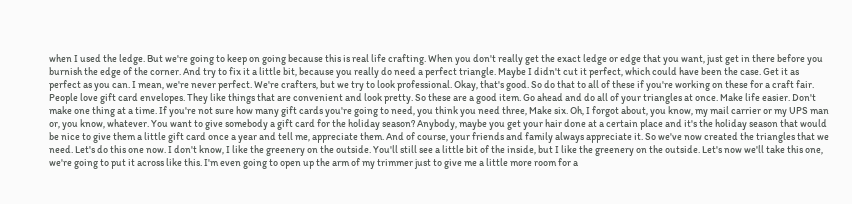when I used the ledge. But we're going to keep on going because this is real life crafting. When you don't really get the exact ledge or edge that you want, just get in there before you burnish the edge of the corner. And try to fix it a little bit, because you really do need a perfect triangle. Maybe I didn't cut it perfect, which could have been the case. Get it as perfect as you can. I mean, we're never perfect. We're crafters, but we try to look professional. Okay, that's good. So do that to all of these if you're working on these for a craft fair. People love gift card envelopes. They like things that are convenient and look pretty. So these are a good item. Go ahead and do all of your triangles at once. Make life easier. Don't make one thing at a time. If you're not sure how many gift cards you're going to need, you think you need three, Make six. Oh, I forgot about, you know, my mail carrier or my UPS man or, you know, whatever. You want to give somebody a gift card for the holiday season? Anybody, maybe you get your hair done at a certain place and it's the holiday season that would be nice to give them a little gift card once a year and tell me, appreciate them. And of course, your friends and family always appreciate it. So we've now created the triangles that we need. Let's do this one now. I don't know, I like the greenery on the outside. You'll still see a little bit of the inside, but I like the greenery on the outside. Let's now we'll take this one, we're going to put it across like this. I'm even going to open up the arm of my trimmer just to give me a little more room for a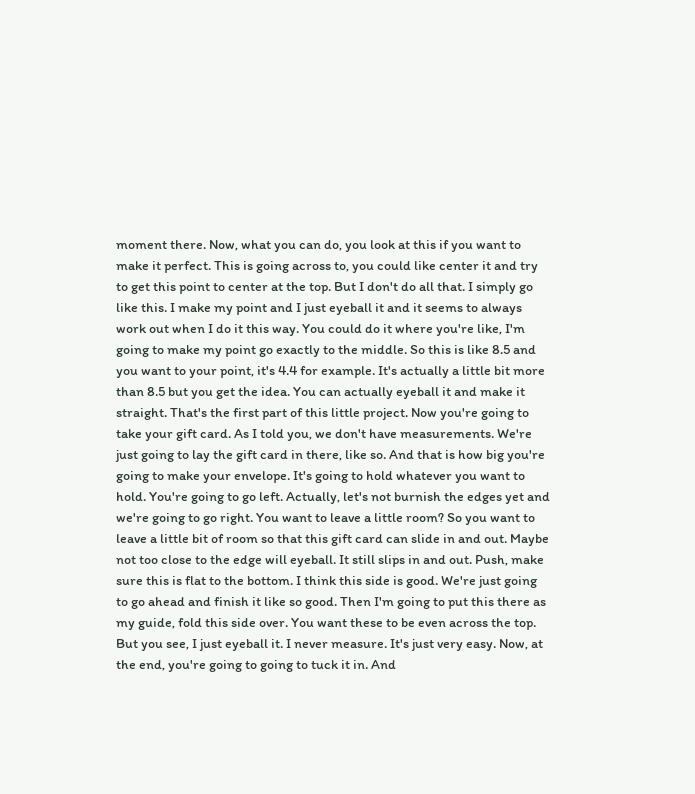moment there. Now, what you can do, you look at this if you want to make it perfect. This is going across to, you could like center it and try to get this point to center at the top. But I don't do all that. I simply go like this. I make my point and I just eyeball it and it seems to always work out when I do it this way. You could do it where you're like, I'm going to make my point go exactly to the middle. So this is like 8.5 and you want to your point, it's 4.4 for example. It's actually a little bit more than 8.5 but you get the idea. You can actually eyeball it and make it straight. That's the first part of this little project. Now you're going to take your gift card. As I told you, we don't have measurements. We're just going to lay the gift card in there, like so. And that is how big you're going to make your envelope. It's going to hold whatever you want to hold. You're going to go left. Actually, let's not burnish the edges yet and we're going to go right. You want to leave a little room? So you want to leave a little bit of room so that this gift card can slide in and out. Maybe not too close to the edge will eyeball. It still slips in and out. Push, make sure this is flat to the bottom. I think this side is good. We're just going to go ahead and finish it like so good. Then I'm going to put this there as my guide, fold this side over. You want these to be even across the top. But you see, I just eyeball it. I never measure. It's just very easy. Now, at the end, you're going to going to tuck it in. And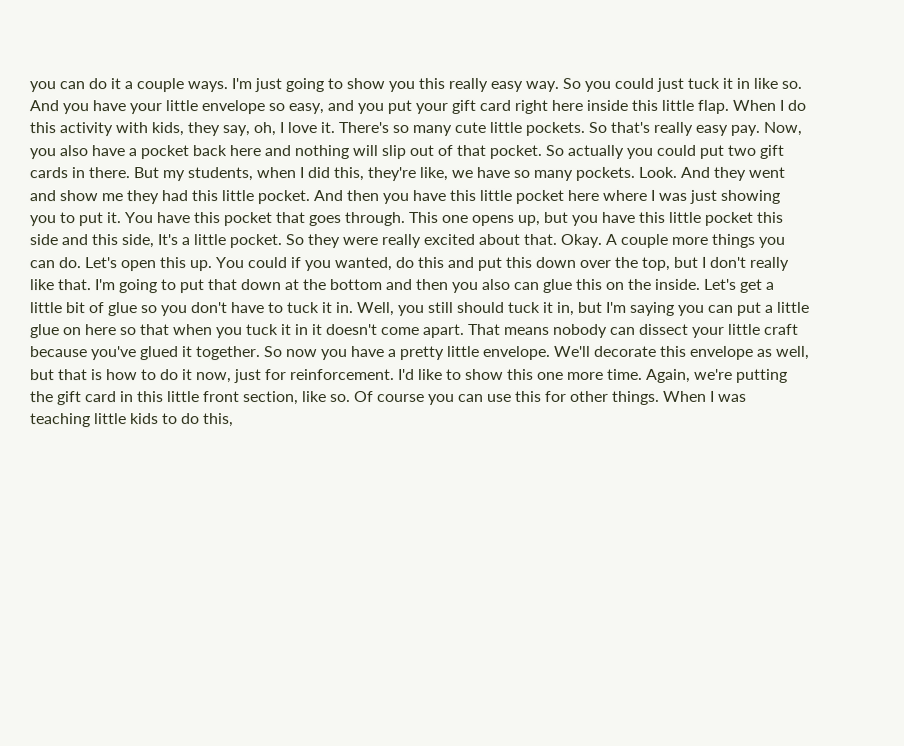you can do it a couple ways. I'm just going to show you this really easy way. So you could just tuck it in like so. And you have your little envelope so easy, and you put your gift card right here inside this little flap. When I do this activity with kids, they say, oh, I love it. There's so many cute little pockets. So that's really easy pay. Now, you also have a pocket back here and nothing will slip out of that pocket. So actually you could put two gift cards in there. But my students, when I did this, they're like, we have so many pockets. Look. And they went and show me they had this little pocket. And then you have this little pocket here where I was just showing you to put it. You have this pocket that goes through. This one opens up, but you have this little pocket this side and this side, It's a little pocket. So they were really excited about that. Okay. A couple more things you can do. Let's open this up. You could if you wanted, do this and put this down over the top, but I don't really like that. I'm going to put that down at the bottom and then you also can glue this on the inside. Let's get a little bit of glue so you don't have to tuck it in. Well, you still should tuck it in, but I'm saying you can put a little glue on here so that when you tuck it in it doesn't come apart. That means nobody can dissect your little craft because you've glued it together. So now you have a pretty little envelope. We'll decorate this envelope as well, but that is how to do it now, just for reinforcement. I'd like to show this one more time. Again, we're putting the gift card in this little front section, like so. Of course you can use this for other things. When I was teaching little kids to do this,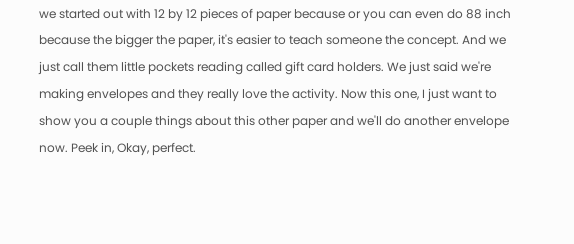we started out with 12 by 12 pieces of paper because or you can even do 88 inch because the bigger the paper, it's easier to teach someone the concept. And we just call them little pockets reading called gift card holders. We just said we're making envelopes and they really love the activity. Now this one, I just want to show you a couple things about this other paper and we'll do another envelope now. Peek in, Okay, perfect.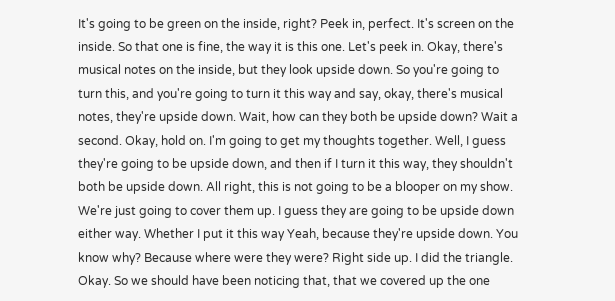It's going to be green on the inside, right? Peek in, perfect. It's screen on the inside. So that one is fine, the way it is this one. Let's peek in. Okay, there's musical notes on the inside, but they look upside down. So you're going to turn this, and you're going to turn it this way and say, okay, there's musical notes, they're upside down. Wait, how can they both be upside down? Wait a second. Okay, hold on. I'm going to get my thoughts together. Well, I guess they're going to be upside down, and then if I turn it this way, they shouldn't both be upside down. All right, this is not going to be a blooper on my show. We're just going to cover them up. I guess they are going to be upside down either way. Whether I put it this way Yeah, because they're upside down. You know why? Because where were they were? Right side up. I did the triangle. Okay. So we should have been noticing that, that we covered up the one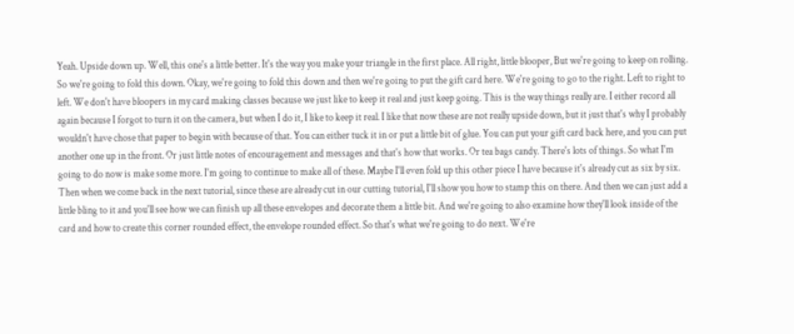Yeah. Upside down up. Well, this one's a little better. It's the way you make your triangle in the first place. All right, little blooper, But we're going to keep on rolling. So we're going to fold this down. Okay, we're going to fold this down and then we're going to put the gift card here. We're going to go to the right. Left to right to left. We don't have bloopers in my card making classes because we just like to keep it real and just keep going. This is the way things really are. I either record all again because I forgot to turn it on the camera, but when I do it, I like to keep it real. I like that now these are not really upside down, but it just that's why I probably wouldn't have chose that paper to begin with because of that. You can either tuck it in or put a little bit of glue. You can put your gift card back here, and you can put another one up in the front. Or just little notes of encouragement and messages and that's how that works. Or tea bags candy. There's lots of things. So what I'm going to do now is make some more. I'm going to continue to make all of these. Maybe I'll even fold up this other piece I have because it's already cut as six by six. Then when we come back in the next tutorial, since these are already cut in our cutting tutorial, I'll show you how to stamp this on there. And then we can just add a little bling to it and you'll see how we can finish up all these envelopes and decorate them a little bit. And we're going to also examine how they'll look inside of the card and how to create this corner rounded effect, the envelope rounded effect. So that's what we're going to do next. We're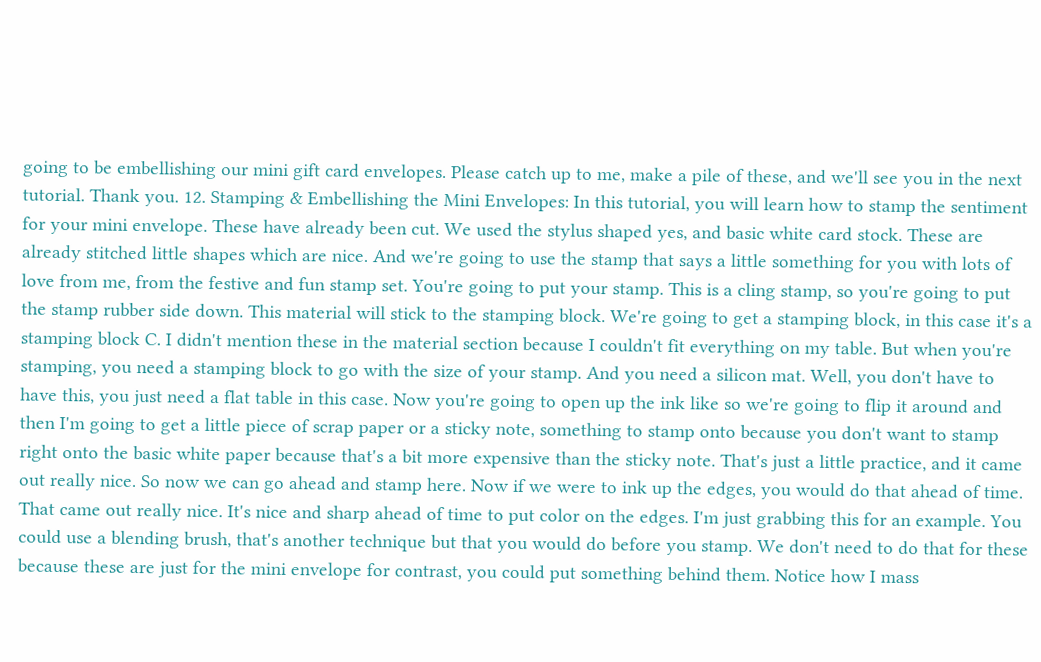going to be embellishing our mini gift card envelopes. Please catch up to me, make a pile of these, and we'll see you in the next tutorial. Thank you. 12. Stamping & Embellishing the Mini Envelopes: In this tutorial, you will learn how to stamp the sentiment for your mini envelope. These have already been cut. We used the stylus shaped yes, and basic white card stock. These are already stitched little shapes which are nice. And we're going to use the stamp that says a little something for you with lots of love from me, from the festive and fun stamp set. You're going to put your stamp. This is a cling stamp, so you're going to put the stamp rubber side down. This material will stick to the stamping block. We're going to get a stamping block, in this case it's a stamping block C. I didn't mention these in the material section because I couldn't fit everything on my table. But when you're stamping, you need a stamping block to go with the size of your stamp. And you need a silicon mat. Well, you don't have to have this, you just need a flat table in this case. Now you're going to open up the ink like so we're going to flip it around and then I'm going to get a little piece of scrap paper or a sticky note, something to stamp onto because you don't want to stamp right onto the basic white paper because that's a bit more expensive than the sticky note. That's just a little practice, and it came out really nice. So now we can go ahead and stamp here. Now if we were to ink up the edges, you would do that ahead of time. That came out really nice. It's nice and sharp ahead of time to put color on the edges. I'm just grabbing this for an example. You could use a blending brush, that's another technique but that you would do before you stamp. We don't need to do that for these because these are just for the mini envelope for contrast, you could put something behind them. Notice how I mass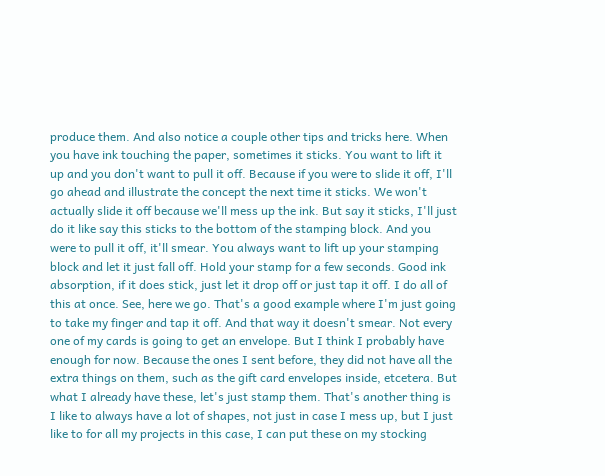produce them. And also notice a couple other tips and tricks here. When you have ink touching the paper, sometimes it sticks. You want to lift it up and you don't want to pull it off. Because if you were to slide it off, I'll go ahead and illustrate the concept the next time it sticks. We won't actually slide it off because we'll mess up the ink. But say it sticks, I'll just do it like say this sticks to the bottom of the stamping block. And you were to pull it off, it'll smear. You always want to lift up your stamping block and let it just fall off. Hold your stamp for a few seconds. Good ink absorption, if it does stick, just let it drop off or just tap it off. I do all of this at once. See, here we go. That's a good example where I'm just going to take my finger and tap it off. And that way it doesn't smear. Not every one of my cards is going to get an envelope. But I think I probably have enough for now. Because the ones I sent before, they did not have all the extra things on them, such as the gift card envelopes inside, etcetera. But what I already have these, let's just stamp them. That's another thing is I like to always have a lot of shapes, not just in case I mess up, but I just like to for all my projects in this case, I can put these on my stocking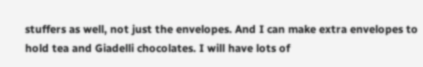stuffers as well, not just the envelopes. And I can make extra envelopes to hold tea and Giadelli chocolates. I will have lots of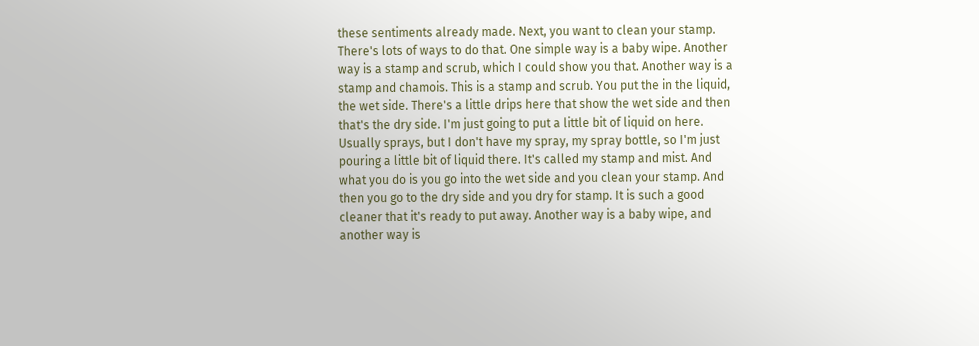these sentiments already made. Next, you want to clean your stamp. There's lots of ways to do that. One simple way is a baby wipe. Another way is a stamp and scrub, which I could show you that. Another way is a stamp and chamois. This is a stamp and scrub. You put the in the liquid, the wet side. There's a little drips here that show the wet side and then that's the dry side. I'm just going to put a little bit of liquid on here. Usually sprays, but I don't have my spray, my spray bottle, so I'm just pouring a little bit of liquid there. It's called my stamp and mist. And what you do is you go into the wet side and you clean your stamp. And then you go to the dry side and you dry for stamp. It is such a good cleaner that it's ready to put away. Another way is a baby wipe, and another way is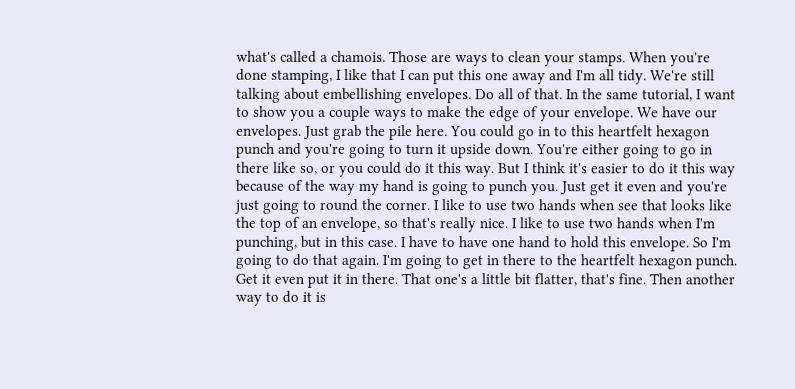what's called a chamois. Those are ways to clean your stamps. When you're done stamping, I like that I can put this one away and I'm all tidy. We're still talking about embellishing envelopes. Do all of that. In the same tutorial, I want to show you a couple ways to make the edge of your envelope. We have our envelopes. Just grab the pile here. You could go in to this heartfelt hexagon punch and you're going to turn it upside down. You're either going to go in there like so, or you could do it this way. But I think it's easier to do it this way because of the way my hand is going to punch you. Just get it even and you're just going to round the corner. I like to use two hands when see that looks like the top of an envelope, so that's really nice. I like to use two hands when I'm punching, but in this case. I have to have one hand to hold this envelope. So I'm going to do that again. I'm going to get in there to the heartfelt hexagon punch. Get it even put it in there. That one's a little bit flatter, that's fine. Then another way to do it is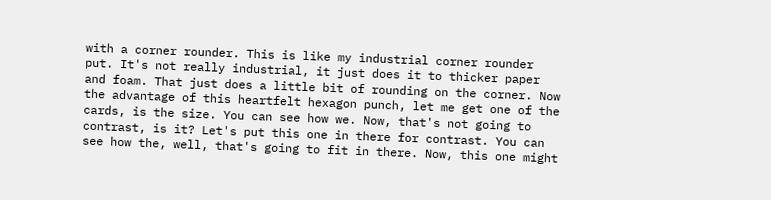with a corner rounder. This is like my industrial corner rounder put. It's not really industrial, it just does it to thicker paper and foam. That just does a little bit of rounding on the corner. Now the advantage of this heartfelt hexagon punch, let me get one of the cards, is the size. You can see how we. Now, that's not going to contrast, is it? Let's put this one in there for contrast. You can see how the, well, that's going to fit in there. Now, this one might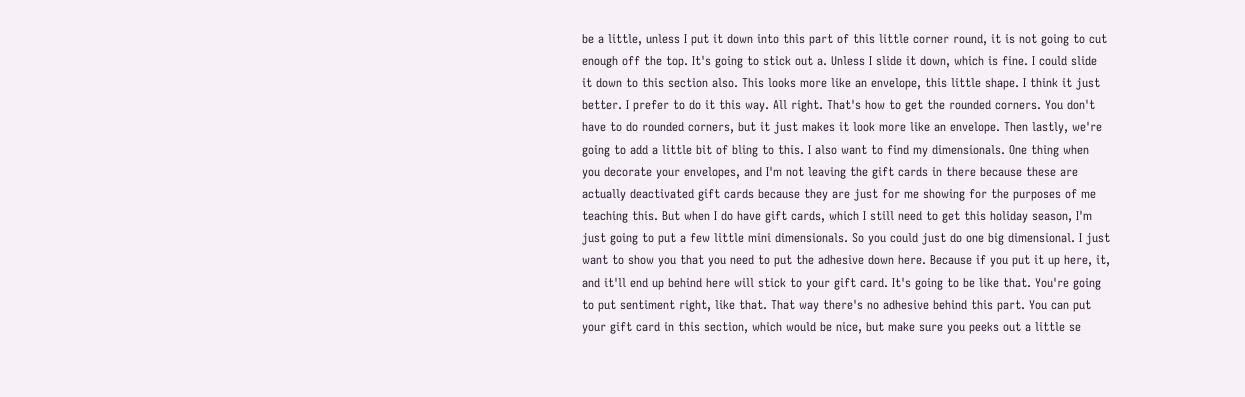be a little, unless I put it down into this part of this little corner round, it is not going to cut enough off the top. It's going to stick out a. Unless I slide it down, which is fine. I could slide it down to this section also. This looks more like an envelope, this little shape. I think it just better. I prefer to do it this way. All right. That's how to get the rounded corners. You don't have to do rounded corners, but it just makes it look more like an envelope. Then lastly, we're going to add a little bit of bling to this. I also want to find my dimensionals. One thing when you decorate your envelopes, and I'm not leaving the gift cards in there because these are actually deactivated gift cards because they are just for me showing for the purposes of me teaching this. But when I do have gift cards, which I still need to get this holiday season, I'm just going to put a few little mini dimensionals. So you could just do one big dimensional. I just want to show you that you need to put the adhesive down here. Because if you put it up here, it, and it'll end up behind here will stick to your gift card. It's going to be like that. You're going to put sentiment right, like that. That way there's no adhesive behind this part. You can put your gift card in this section, which would be nice, but make sure you peeks out a little se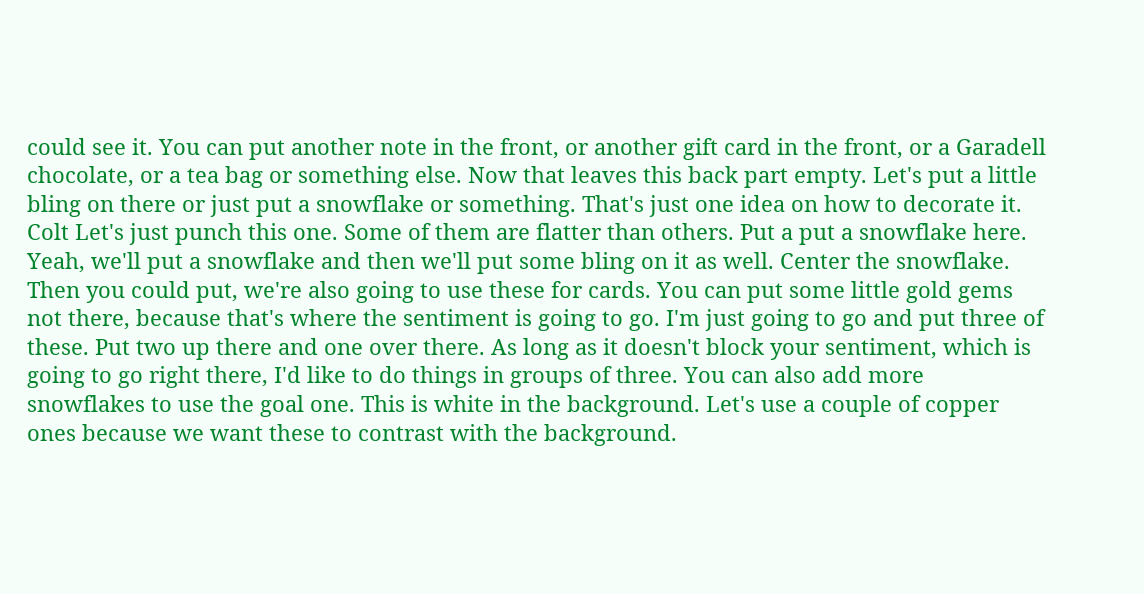could see it. You can put another note in the front, or another gift card in the front, or a Garadell chocolate, or a tea bag or something else. Now that leaves this back part empty. Let's put a little bling on there or just put a snowflake or something. That's just one idea on how to decorate it. Colt Let's just punch this one. Some of them are flatter than others. Put a put a snowflake here. Yeah, we'll put a snowflake and then we'll put some bling on it as well. Center the snowflake. Then you could put, we're also going to use these for cards. You can put some little gold gems not there, because that's where the sentiment is going to go. I'm just going to go and put three of these. Put two up there and one over there. As long as it doesn't block your sentiment, which is going to go right there, I'd like to do things in groups of three. You can also add more snowflakes to use the goal one. This is white in the background. Let's use a couple of copper ones because we want these to contrast with the background.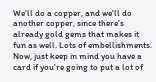We'll do a copper, and we'll do another copper, since there's already gold gems that makes it fun as well. Lots of embellishments. Now, just keep in mind you have a card if you're going to put a lot of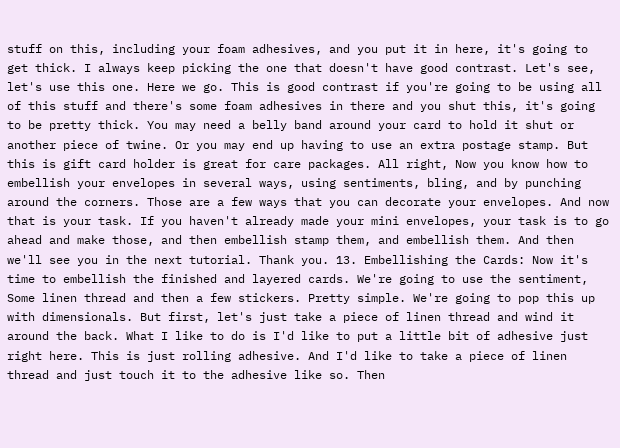stuff on this, including your foam adhesives, and you put it in here, it's going to get thick. I always keep picking the one that doesn't have good contrast. Let's see, let's use this one. Here we go. This is good contrast if you're going to be using all of this stuff and there's some foam adhesives in there and you shut this, it's going to be pretty thick. You may need a belly band around your card to hold it shut or another piece of twine. Or you may end up having to use an extra postage stamp. But this is gift card holder is great for care packages. All right, Now you know how to embellish your envelopes in several ways, using sentiments, bling, and by punching around the corners. Those are a few ways that you can decorate your envelopes. And now that is your task. If you haven't already made your mini envelopes, your task is to go ahead and make those, and then embellish stamp them, and embellish them. And then we'll see you in the next tutorial. Thank you. 13. Embellishing the Cards: Now it's time to embellish the finished and layered cards. We're going to use the sentiment, Some linen thread and then a few stickers. Pretty simple. We're going to pop this up with dimensionals. But first, let's just take a piece of linen thread and wind it around the back. What I like to do is I'd like to put a little bit of adhesive just right here. This is just rolling adhesive. And I'd like to take a piece of linen thread and just touch it to the adhesive like so. Then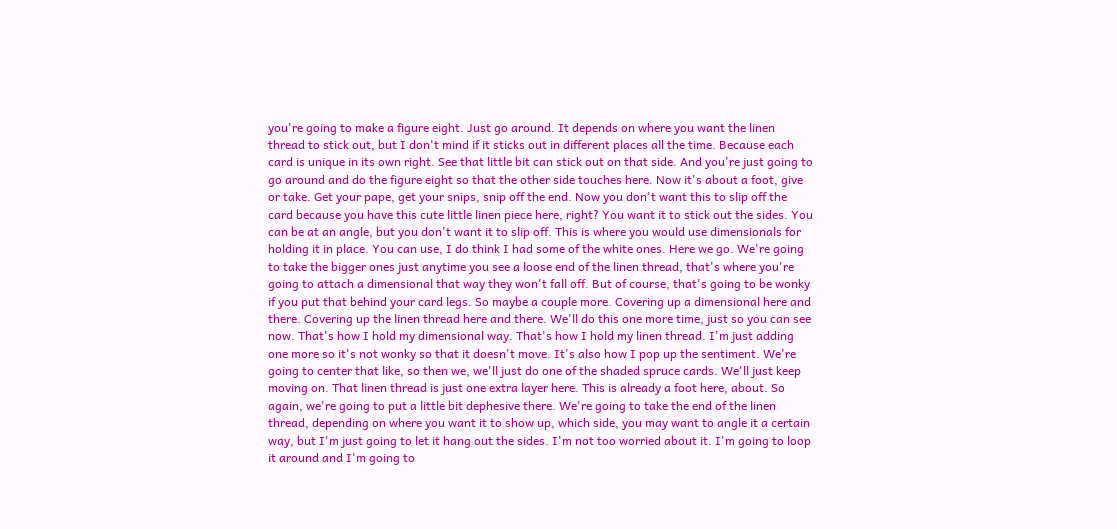you're going to make a figure eight. Just go around. It depends on where you want the linen thread to stick out, but I don't mind if it sticks out in different places all the time. Because each card is unique in its own right. See that little bit can stick out on that side. And you're just going to go around and do the figure eight so that the other side touches here. Now it's about a foot, give or take. Get your pape, get your snips, snip off the end. Now you don't want this to slip off the card because you have this cute little linen piece here, right? You want it to stick out the sides. You can be at an angle, but you don't want it to slip off. This is where you would use dimensionals for holding it in place. You can use, I do think I had some of the white ones. Here we go. We're going to take the bigger ones just anytime you see a loose end of the linen thread, that's where you're going to attach a dimensional that way they won't fall off. But of course, that's going to be wonky if you put that behind your card legs. So maybe a couple more. Covering up a dimensional here and there. Covering up the linen thread here and there. We'll do this one more time, just so you can see now. That's how I hold my dimensional way. That's how I hold my linen thread. I'm just adding one more so it's not wonky so that it doesn't move. It's also how I pop up the sentiment. We're going to center that like, so then we, we'll just do one of the shaded spruce cards. We'll just keep moving on. That linen thread is just one extra layer here. This is already a foot here, about. So again, we're going to put a little bit dephesive there. We're going to take the end of the linen thread, depending on where you want it to show up, which side, you may want to angle it a certain way, but I'm just going to let it hang out the sides. I'm not too worried about it. I'm going to loop it around and I'm going to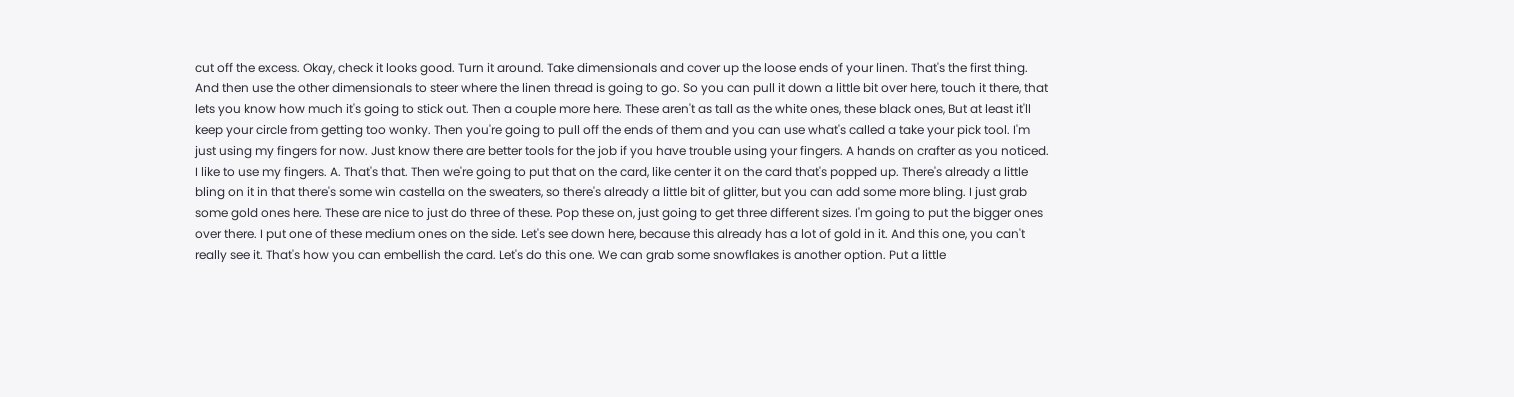cut off the excess. Okay, check it looks good. Turn it around. Take dimensionals and cover up the loose ends of your linen. That's the first thing. And then use the other dimensionals to steer where the linen thread is going to go. So you can pull it down a little bit over here, touch it there, that lets you know how much it's going to stick out. Then a couple more here. These aren't as tall as the white ones, these black ones, But at least it'll keep your circle from getting too wonky. Then you're going to pull off the ends of them and you can use what's called a take your pick tool. I'm just using my fingers for now. Just know there are better tools for the job if you have trouble using your fingers. A hands on crafter as you noticed. I like to use my fingers. A. That's that. Then we're going to put that on the card, like center it on the card that's popped up. There's already a little bling on it in that there's some win castella on the sweaters, so there's already a little bit of glitter, but you can add some more bling. I just grab some gold ones here. These are nice to just do three of these. Pop these on, just going to get three different sizes. I'm going to put the bigger ones over there. I put one of these medium ones on the side. Let's see down here, because this already has a lot of gold in it. And this one, you can't really see it. That's how you can embellish the card. Let's do this one. We can grab some snowflakes is another option. Put a little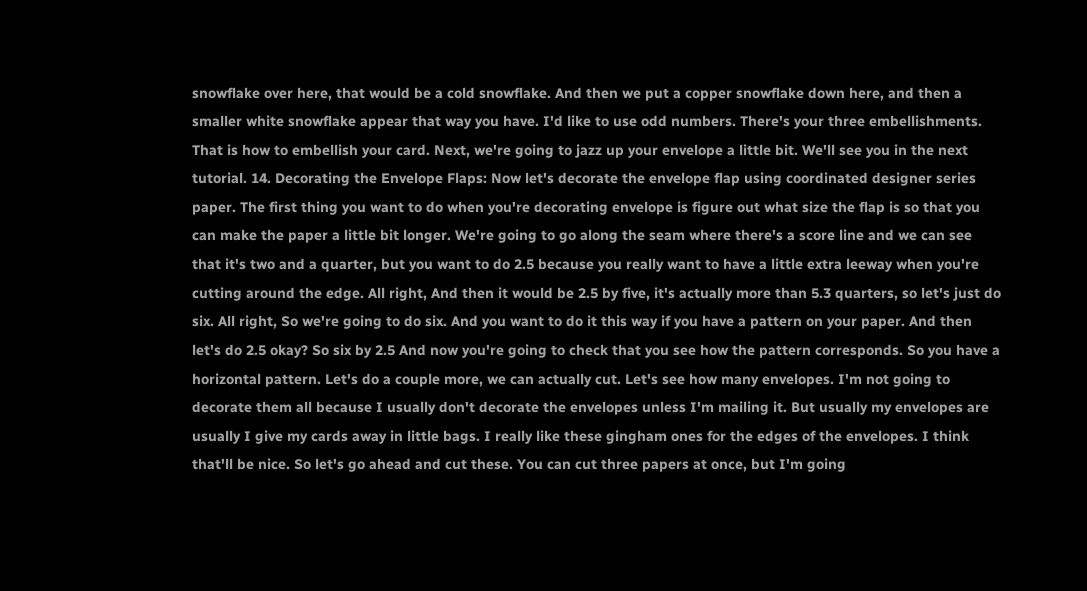snowflake over here, that would be a cold snowflake. And then we put a copper snowflake down here, and then a smaller white snowflake appear that way you have. I'd like to use odd numbers. There's your three embellishments. That is how to embellish your card. Next, we're going to jazz up your envelope a little bit. We'll see you in the next tutorial. 14. Decorating the Envelope Flaps: Now let's decorate the envelope flap using coordinated designer series paper. The first thing you want to do when you're decorating envelope is figure out what size the flap is so that you can make the paper a little bit longer. We're going to go along the seam where there's a score line and we can see that it's two and a quarter, but you want to do 2.5 because you really want to have a little extra leeway when you're cutting around the edge. All right, And then it would be 2.5 by five, it's actually more than 5.3 quarters, so let's just do six. All right, So we're going to do six. And you want to do it this way if you have a pattern on your paper. And then let's do 2.5 okay? So six by 2.5 And now you're going to check that you see how the pattern corresponds. So you have a horizontal pattern. Let's do a couple more, we can actually cut. Let's see how many envelopes. I'm not going to decorate them all because I usually don't decorate the envelopes unless I'm mailing it. But usually my envelopes are usually I give my cards away in little bags. I really like these gingham ones for the edges of the envelopes. I think that'll be nice. So let's go ahead and cut these. You can cut three papers at once, but I'm going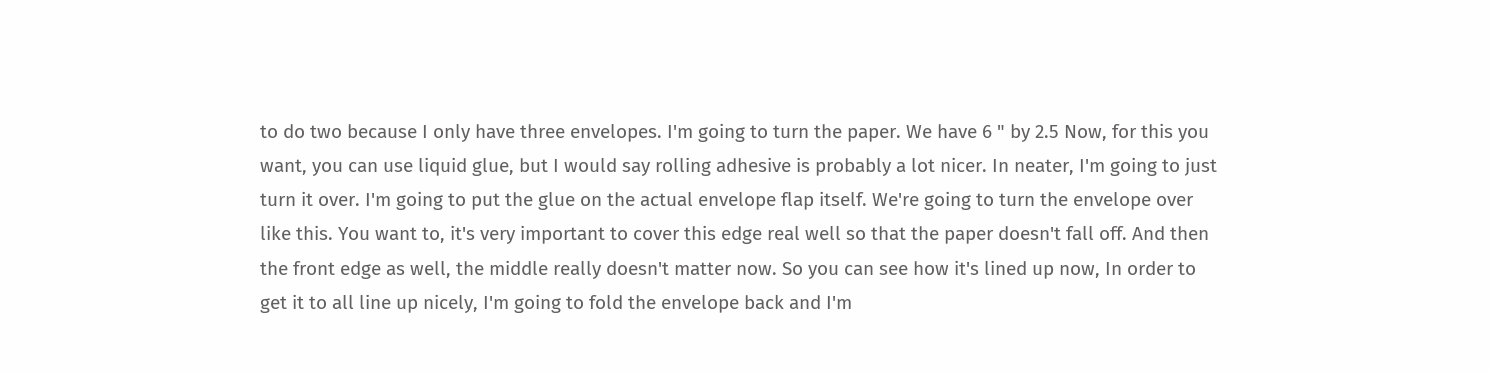to do two because I only have three envelopes. I'm going to turn the paper. We have 6 " by 2.5 Now, for this you want, you can use liquid glue, but I would say rolling adhesive is probably a lot nicer. In neater, I'm going to just turn it over. I'm going to put the glue on the actual envelope flap itself. We're going to turn the envelope over like this. You want to, it's very important to cover this edge real well so that the paper doesn't fall off. And then the front edge as well, the middle really doesn't matter now. So you can see how it's lined up now, In order to get it to all line up nicely, I'm going to fold the envelope back and I'm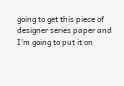going to get this piece of designer series paper and I'm going to put it on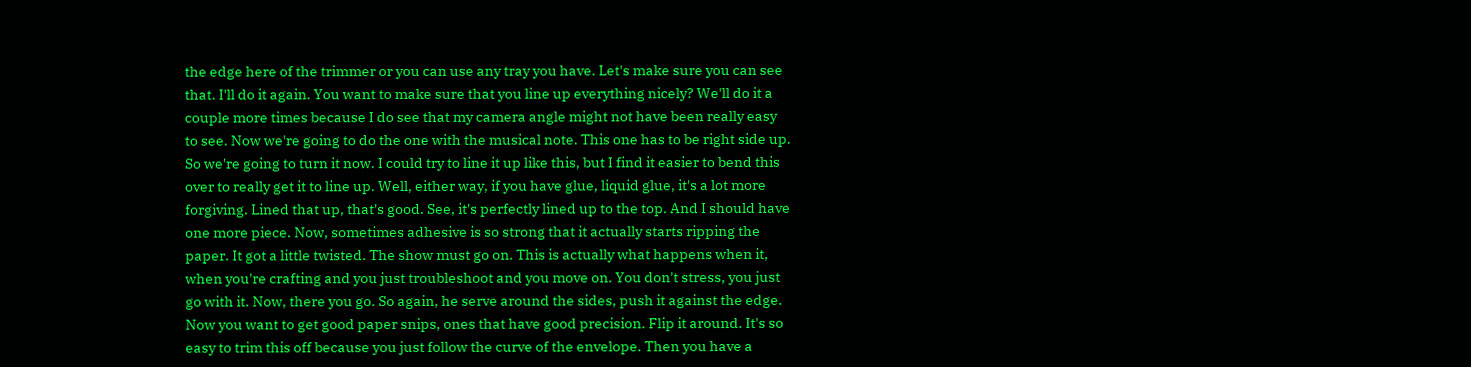the edge here of the trimmer or you can use any tray you have. Let's make sure you can see that. I'll do it again. You want to make sure that you line up everything nicely? We'll do it a couple more times because I do see that my camera angle might not have been really easy to see. Now we're going to do the one with the musical note. This one has to be right side up. So we're going to turn it now. I could try to line it up like this, but I find it easier to bend this over to really get it to line up. Well, either way, if you have glue, liquid glue, it's a lot more forgiving. Lined that up, that's good. See, it's perfectly lined up to the top. And I should have one more piece. Now, sometimes adhesive is so strong that it actually starts ripping the paper. It got a little twisted. The show must go on. This is actually what happens when it, when you're crafting and you just troubleshoot and you move on. You don't stress, you just go with it. Now, there you go. So again, he serve around the sides, push it against the edge. Now you want to get good paper snips, ones that have good precision. Flip it around. It's so easy to trim this off because you just follow the curve of the envelope. Then you have a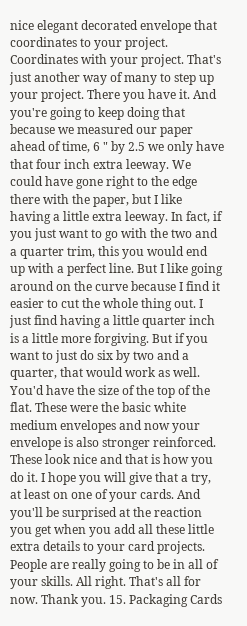nice elegant decorated envelope that coordinates to your project. Coordinates with your project. That's just another way of many to step up your project. There you have it. And you're going to keep doing that because we measured our paper ahead of time, 6 " by 2.5 we only have that four inch extra leeway. We could have gone right to the edge there with the paper, but I like having a little extra leeway. In fact, if you just want to go with the two and a quarter trim, this you would end up with a perfect line. But I like going around on the curve because I find it easier to cut the whole thing out. I just find having a little quarter inch is a little more forgiving. But if you want to just do six by two and a quarter, that would work as well. You'd have the size of the top of the flat. These were the basic white medium envelopes and now your envelope is also stronger reinforced. These look nice and that is how you do it. I hope you will give that a try, at least on one of your cards. And you'll be surprised at the reaction you get when you add all these little extra details to your card projects. People are really going to be in all of your skills. All right. That's all for now. Thank you. 15. Packaging Cards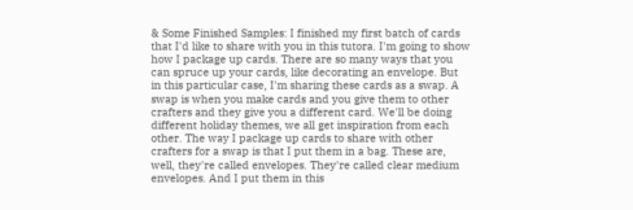& Some Finished Samples: I finished my first batch of cards that I'd like to share with you in this tutora. I'm going to show how I package up cards. There are so many ways that you can spruce up your cards, like decorating an envelope. But in this particular case, I'm sharing these cards as a swap. A swap is when you make cards and you give them to other crafters and they give you a different card. We'll be doing different holiday themes, we all get inspiration from each other. The way I package up cards to share with other crafters for a swap is that I put them in a bag. These are, well, they're called envelopes. They're called clear medium envelopes. And I put them in this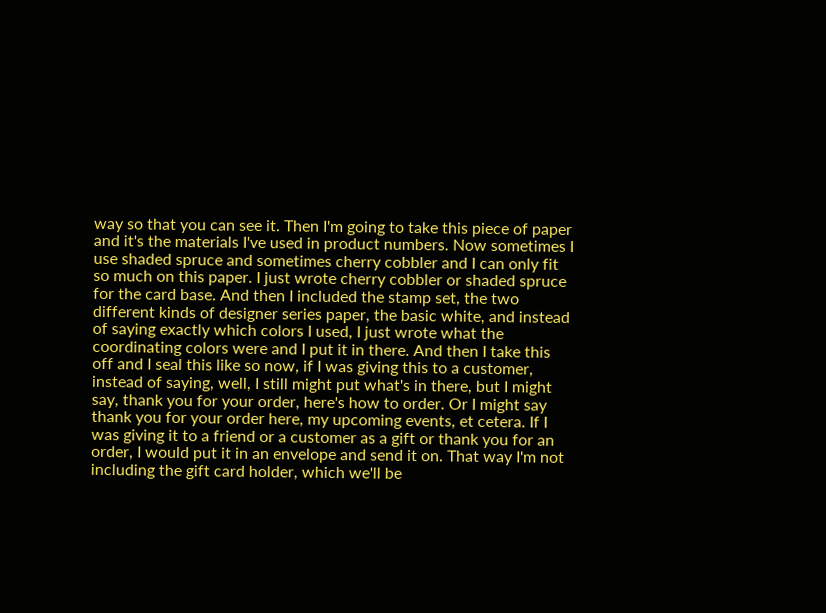way so that you can see it. Then I'm going to take this piece of paper and it's the materials I've used in product numbers. Now sometimes I use shaded spruce and sometimes cherry cobbler and I can only fit so much on this paper. I just wrote cherry cobbler or shaded spruce for the card base. And then I included the stamp set, the two different kinds of designer series paper, the basic white, and instead of saying exactly which colors I used, I just wrote what the coordinating colors were and I put it in there. And then I take this off and I seal this like so now, if I was giving this to a customer, instead of saying, well, I still might put what's in there, but I might say, thank you for your order, here's how to order. Or I might say thank you for your order here, my upcoming events, et cetera. If I was giving it to a friend or a customer as a gift or thank you for an order, I would put it in an envelope and send it on. That way I'm not including the gift card holder, which we'll be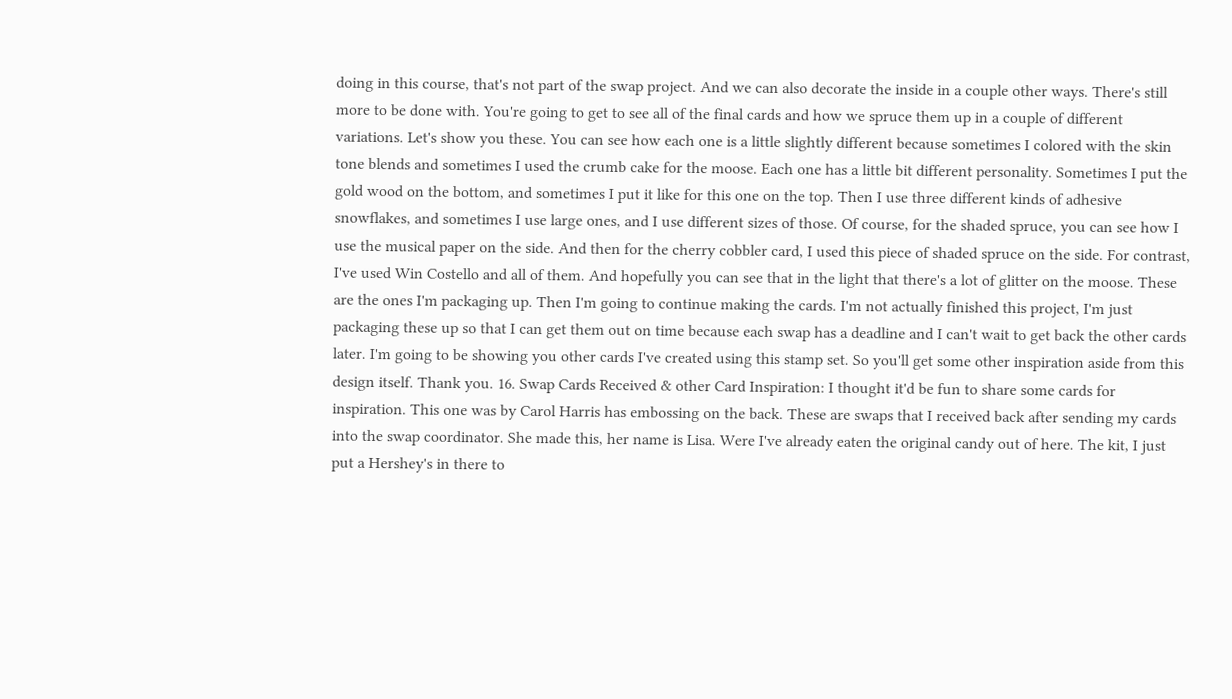doing in this course, that's not part of the swap project. And we can also decorate the inside in a couple other ways. There's still more to be done with. You're going to get to see all of the final cards and how we spruce them up in a couple of different variations. Let's show you these. You can see how each one is a little slightly different because sometimes I colored with the skin tone blends and sometimes I used the crumb cake for the moose. Each one has a little bit different personality. Sometimes I put the gold wood on the bottom, and sometimes I put it like for this one on the top. Then I use three different kinds of adhesive snowflakes, and sometimes I use large ones, and I use different sizes of those. Of course, for the shaded spruce, you can see how I use the musical paper on the side. And then for the cherry cobbler card, I used this piece of shaded spruce on the side. For contrast, I've used Win Costello and all of them. And hopefully you can see that in the light that there's a lot of glitter on the moose. These are the ones I'm packaging up. Then I'm going to continue making the cards. I'm not actually finished this project, I'm just packaging these up so that I can get them out on time because each swap has a deadline and I can't wait to get back the other cards later. I'm going to be showing you other cards I've created using this stamp set. So you'll get some other inspiration aside from this design itself. Thank you. 16. Swap Cards Received & other Card Inspiration: I thought it'd be fun to share some cards for inspiration. This one was by Carol Harris has embossing on the back. These are swaps that I received back after sending my cards into the swap coordinator. She made this, her name is Lisa. Were I've already eaten the original candy out of here. The kit, I just put a Hershey's in there to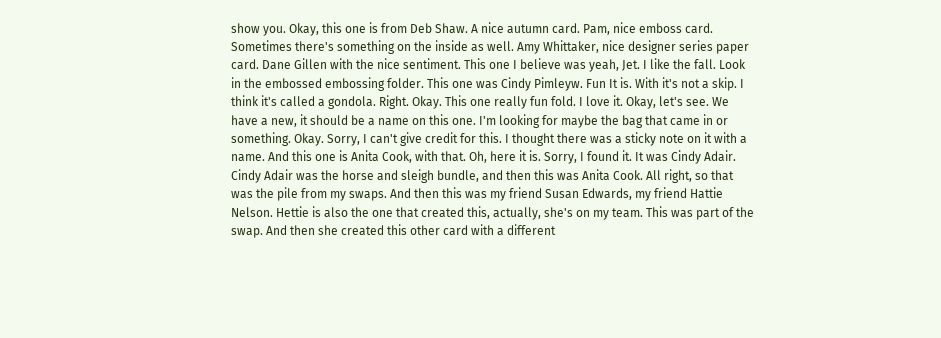show you. Okay, this one is from Deb Shaw. A nice autumn card. Pam, nice emboss card. Sometimes there's something on the inside as well. Amy Whittaker, nice designer series paper card. Dane Gillen with the nice sentiment. This one I believe was yeah, Jet. I like the fall. Look in the embossed embossing folder. This one was Cindy Pimleyw. Fun It is. With it's not a skip. I think it's called a gondola. Right. Okay. This one really fun fold. I love it. Okay, let's see. We have a new, it should be a name on this one. I'm looking for maybe the bag that came in or something. Okay. Sorry, I can't give credit for this. I thought there was a sticky note on it with a name. And this one is Anita Cook, with that. Oh, here it is. Sorry, I found it. It was Cindy Adair. Cindy Adair was the horse and sleigh bundle, and then this was Anita Cook. All right, so that was the pile from my swaps. And then this was my friend Susan Edwards, my friend Hattie Nelson. Hettie is also the one that created this, actually, she's on my team. This was part of the swap. And then she created this other card with a different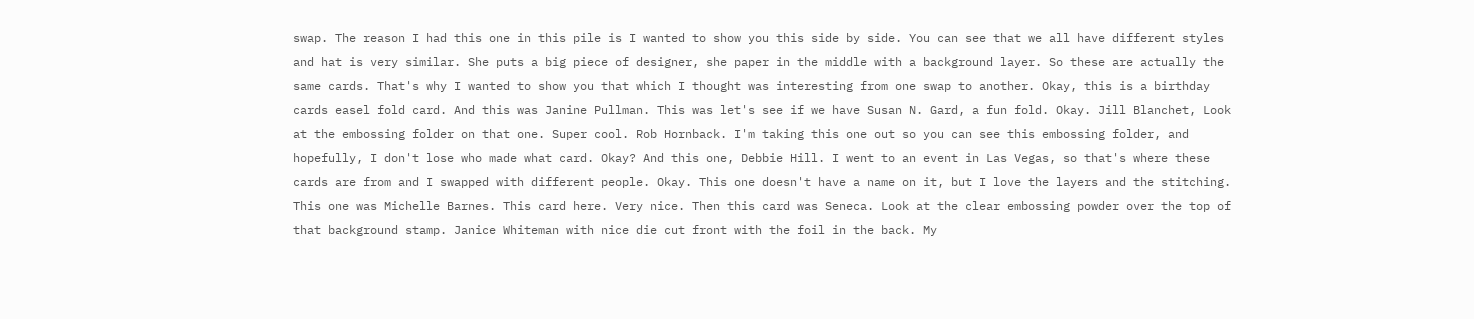swap. The reason I had this one in this pile is I wanted to show you this side by side. You can see that we all have different styles and hat is very similar. She puts a big piece of designer, she paper in the middle with a background layer. So these are actually the same cards. That's why I wanted to show you that which I thought was interesting from one swap to another. Okay, this is a birthday cards easel fold card. And this was Janine Pullman. This was let's see if we have Susan N. Gard, a fun fold. Okay. Jill Blanchet, Look at the embossing folder on that one. Super cool. Rob Hornback. I'm taking this one out so you can see this embossing folder, and hopefully, I don't lose who made what card. Okay? And this one, Debbie Hill. I went to an event in Las Vegas, so that's where these cards are from and I swapped with different people. Okay. This one doesn't have a name on it, but I love the layers and the stitching. This one was Michelle Barnes. This card here. Very nice. Then this card was Seneca. Look at the clear embossing powder over the top of that background stamp. Janice Whiteman with nice die cut front with the foil in the back. My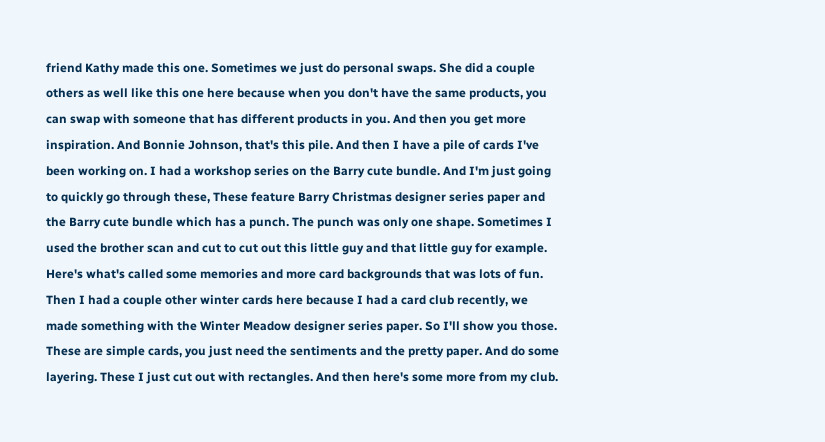friend Kathy made this one. Sometimes we just do personal swaps. She did a couple others as well like this one here because when you don't have the same products, you can swap with someone that has different products in you. And then you get more inspiration. And Bonnie Johnson, that's this pile. And then I have a pile of cards I've been working on. I had a workshop series on the Barry cute bundle. And I'm just going to quickly go through these, These feature Barry Christmas designer series paper and the Barry cute bundle which has a punch. The punch was only one shape. Sometimes I used the brother scan and cut to cut out this little guy and that little guy for example. Here's what's called some memories and more card backgrounds that was lots of fun. Then I had a couple other winter cards here because I had a card club recently, we made something with the Winter Meadow designer series paper. So I'll show you those. These are simple cards, you just need the sentiments and the pretty paper. And do some layering. These I just cut out with rectangles. And then here's some more from my club.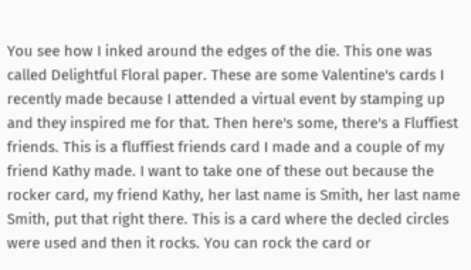You see how I inked around the edges of the die. This one was called Delightful Floral paper. These are some Valentine's cards I recently made because I attended a virtual event by stamping up and they inspired me for that. Then here's some, there's a Fluffiest friends. This is a fluffiest friends card I made and a couple of my friend Kathy made. I want to take one of these out because the rocker card, my friend Kathy, her last name is Smith, her last name Smith, put that right there. This is a card where the decled circles were used and then it rocks. You can rock the card or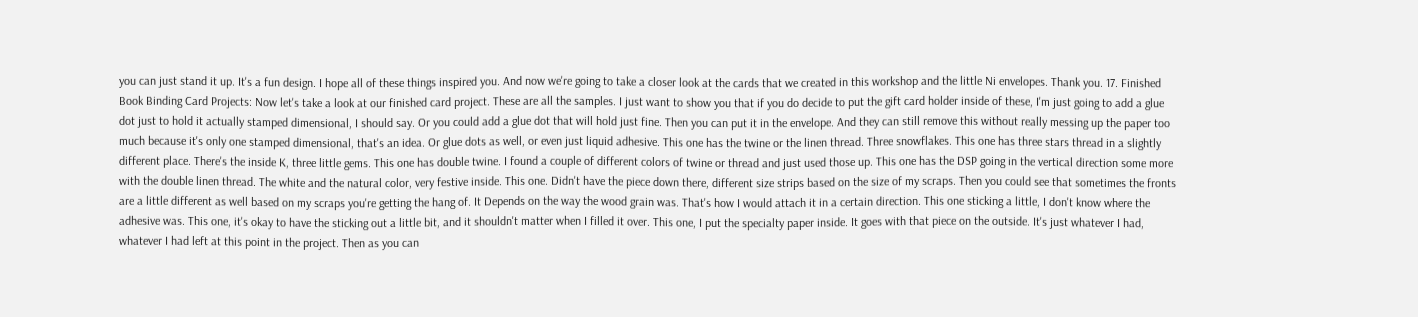you can just stand it up. It's a fun design. I hope all of these things inspired you. And now we're going to take a closer look at the cards that we created in this workshop and the little Ni envelopes. Thank you. 17. Finished Book Binding Card Projects: Now let's take a look at our finished card project. These are all the samples. I just want to show you that if you do decide to put the gift card holder inside of these, I'm just going to add a glue dot just to hold it actually stamped dimensional, I should say. Or you could add a glue dot that will hold just fine. Then you can put it in the envelope. And they can still remove this without really messing up the paper too much because it's only one stamped dimensional, that's an idea. Or glue dots as well, or even just liquid adhesive. This one has the twine or the linen thread. Three snowflakes. This one has three stars thread in a slightly different place. There's the inside K, three little gems. This one has double twine. I found a couple of different colors of twine or thread and just used those up. This one has the DSP going in the vertical direction some more with the double linen thread. The white and the natural color, very festive inside. This one. Didn't have the piece down there, different size strips based on the size of my scraps. Then you could see that sometimes the fronts are a little different as well based on my scraps you're getting the hang of. It Depends on the way the wood grain was. That's how I would attach it in a certain direction. This one sticking a little, I don't know where the adhesive was. This one, it's okay to have the sticking out a little bit, and it shouldn't matter when I filled it over. This one, I put the specialty paper inside. It goes with that piece on the outside. It's just whatever I had, whatever I had left at this point in the project. Then as you can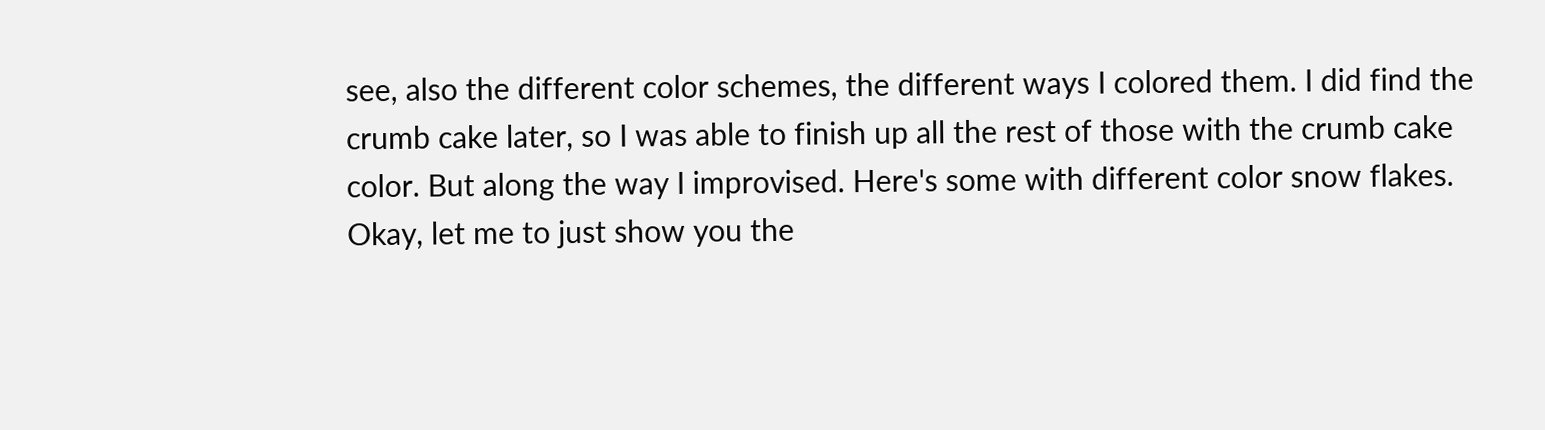see, also the different color schemes, the different ways I colored them. I did find the crumb cake later, so I was able to finish up all the rest of those with the crumb cake color. But along the way I improvised. Here's some with different color snow flakes. Okay, let me to just show you the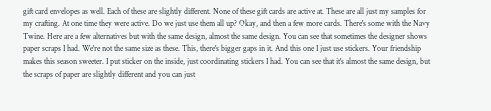gift card envelopes as well. Each of these are slightly different. None of these gift cards are active at. These are all just my samples for my crafting. At one time they were active. Do we just use them all up? Okay, and then a few more cards. There's some with the Navy Twine. Here are a few alternatives but with the same design, almost the same design. You can see that sometimes the designer shows paper scraps I had. We're not the same size as these. This, there's bigger gaps in it. And this one I just use stickers. Your friendship makes this season sweeter. I put sticker on the inside, just coordinating stickers I had. You can see that it's almost the same design, but the scraps of paper are slightly different and you can just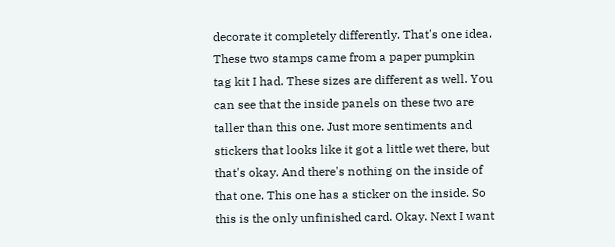decorate it completely differently. That's one idea. These two stamps came from a paper pumpkin tag kit I had. These sizes are different as well. You can see that the inside panels on these two are taller than this one. Just more sentiments and stickers that looks like it got a little wet there, but that's okay. And there's nothing on the inside of that one. This one has a sticker on the inside. So this is the only unfinished card. Okay. Next I want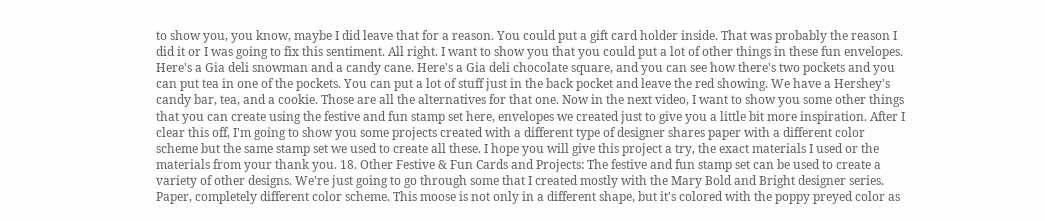to show you, you know, maybe I did leave that for a reason. You could put a gift card holder inside. That was probably the reason I did it or I was going to fix this sentiment. All right. I want to show you that you could put a lot of other things in these fun envelopes. Here's a Gia deli snowman and a candy cane. Here's a Gia deli chocolate square, and you can see how there's two pockets and you can put tea in one of the pockets. You can put a lot of stuff just in the back pocket and leave the red showing. We have a Hershey's candy bar, tea, and a cookie. Those are all the alternatives for that one. Now in the next video, I want to show you some other things that you can create using the festive and fun stamp set here, envelopes we created just to give you a little bit more inspiration. After I clear this off, I'm going to show you some projects created with a different type of designer shares paper with a different color scheme but the same stamp set we used to create all these. I hope you will give this project a try, the exact materials I used or the materials from your thank you. 18. Other Festive & Fun Cards and Projects: The festive and fun stamp set can be used to create a variety of other designs. We're just going to go through some that I created mostly with the Mary Bold and Bright designer series. Paper, completely different color scheme. This moose is not only in a different shape, but it's colored with the poppy preyed color as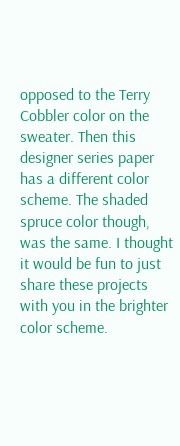opposed to the Terry Cobbler color on the sweater. Then this designer series paper has a different color scheme. The shaded spruce color though, was the same. I thought it would be fun to just share these projects with you in the brighter color scheme.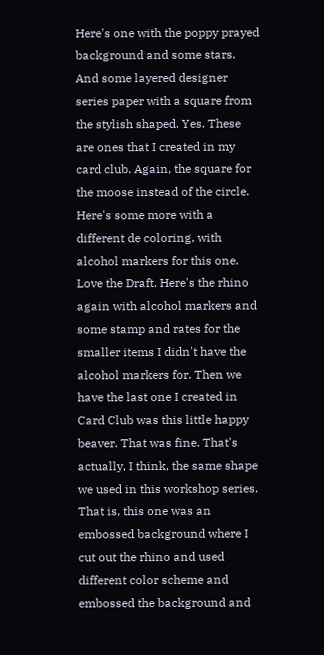Here's one with the poppy prayed background and some stars. And some layered designer series paper with a square from the stylish shaped. Yes. These are ones that I created in my card club. Again, the square for the moose instead of the circle. Here's some more with a different de coloring, with alcohol markers for this one. Love the Draft. Here's the rhino again with alcohol markers and some stamp and rates for the smaller items I didn't have the alcohol markers for. Then we have the last one I created in Card Club was this little happy beaver. That was fine. That's actually, I think, the same shape we used in this workshop series. That is, this one was an embossed background where I cut out the rhino and used different color scheme and embossed the background and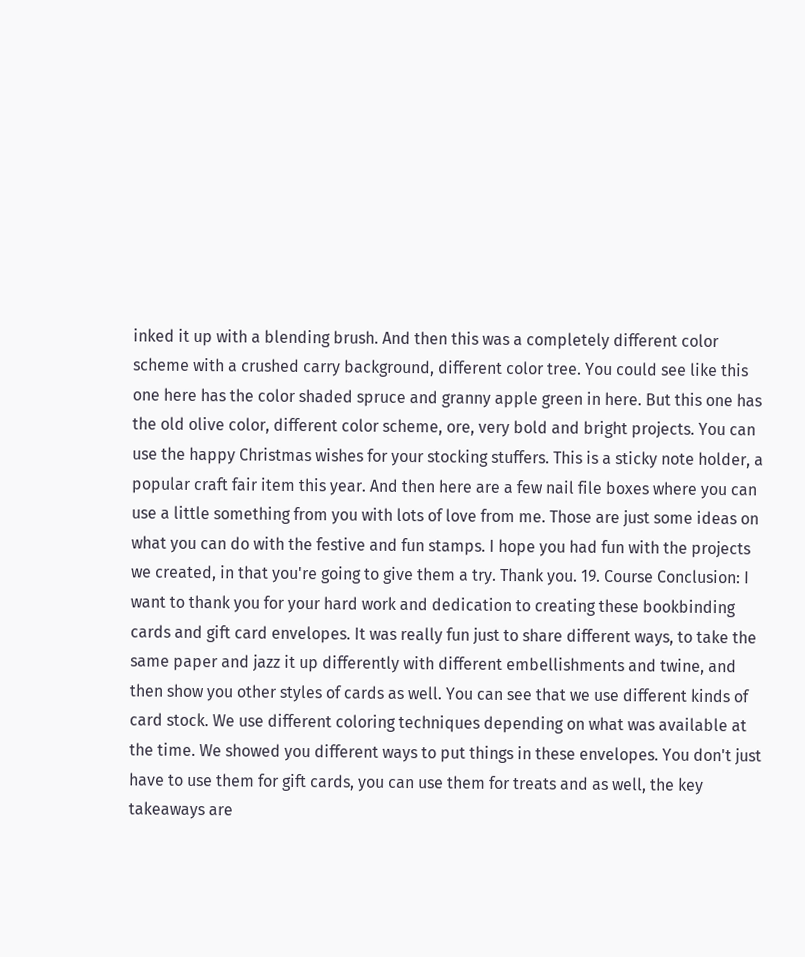inked it up with a blending brush. And then this was a completely different color scheme with a crushed carry background, different color tree. You could see like this one here has the color shaded spruce and granny apple green in here. But this one has the old olive color, different color scheme, ore, very bold and bright projects. You can use the happy Christmas wishes for your stocking stuffers. This is a sticky note holder, a popular craft fair item this year. And then here are a few nail file boxes where you can use a little something from you with lots of love from me. Those are just some ideas on what you can do with the festive and fun stamps. I hope you had fun with the projects we created, in that you're going to give them a try. Thank you. 19. Course Conclusion: I want to thank you for your hard work and dedication to creating these bookbinding cards and gift card envelopes. It was really fun just to share different ways, to take the same paper and jazz it up differently with different embellishments and twine, and then show you other styles of cards as well. You can see that we use different kinds of card stock. We use different coloring techniques depending on what was available at the time. We showed you different ways to put things in these envelopes. You don't just have to use them for gift cards, you can use them for treats and as well, the key takeaways are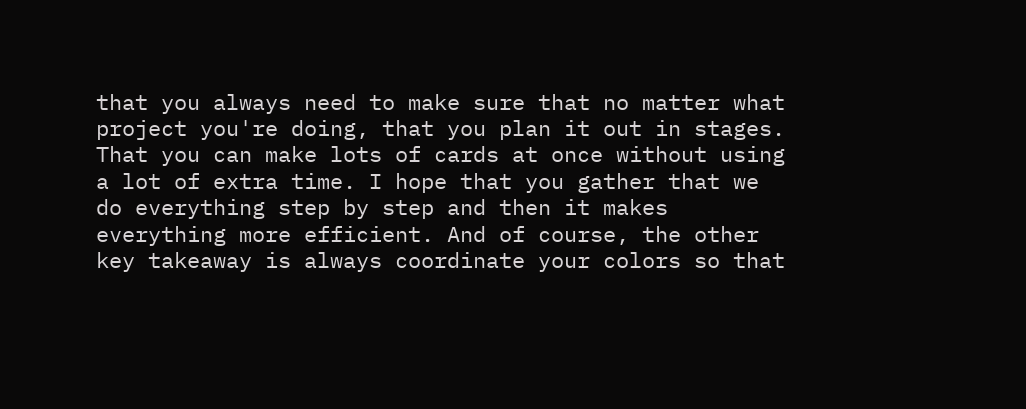that you always need to make sure that no matter what project you're doing, that you plan it out in stages. That you can make lots of cards at once without using a lot of extra time. I hope that you gather that we do everything step by step and then it makes everything more efficient. And of course, the other key takeaway is always coordinate your colors so that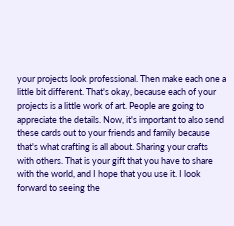your projects look professional. Then make each one a little bit different. That's okay, because each of your projects is a little work of art. People are going to appreciate the details. Now, it's important to also send these cards out to your friends and family because that's what crafting is all about. Sharing your crafts with others. That is your gift that you have to share with the world, and I hope that you use it. I look forward to seeing the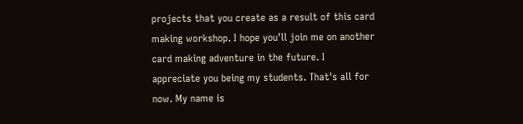projects that you create as a result of this card making workshop. I hope you'll join me on another card making adventure in the future. I appreciate you being my students. That's all for now. My name is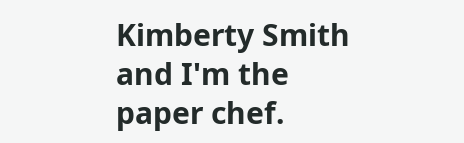Kimberty Smith and I'm the paper chef.